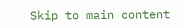Skip to main content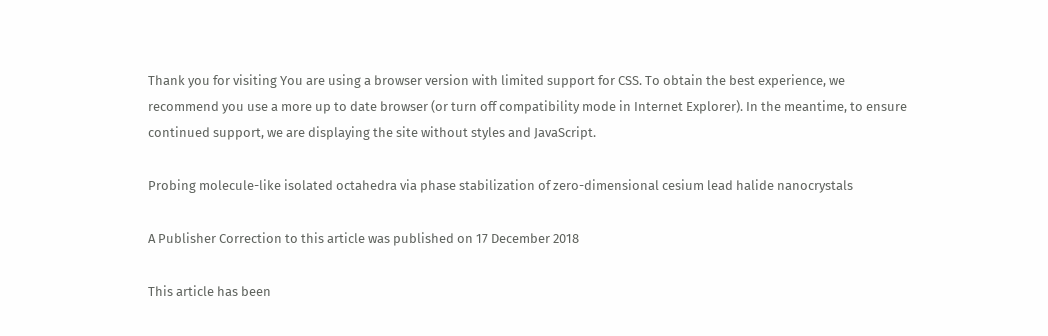Thank you for visiting You are using a browser version with limited support for CSS. To obtain the best experience, we recommend you use a more up to date browser (or turn off compatibility mode in Internet Explorer). In the meantime, to ensure continued support, we are displaying the site without styles and JavaScript.

Probing molecule-like isolated octahedra via phase stabilization of zero-dimensional cesium lead halide nanocrystals

A Publisher Correction to this article was published on 17 December 2018

This article has been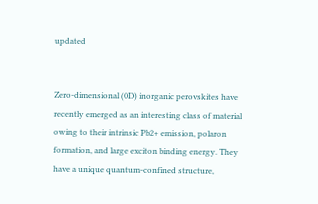updated


Zero-dimensional (0D) inorganic perovskites have recently emerged as an interesting class of material owing to their intrinsic Pb2+ emission, polaron formation, and large exciton binding energy. They have a unique quantum-confined structure,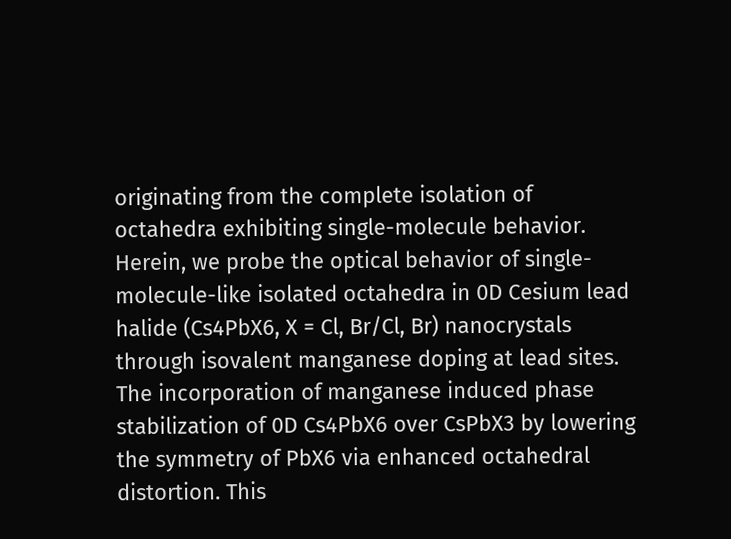originating from the complete isolation of octahedra exhibiting single-molecule behavior. Herein, we probe the optical behavior of single-molecule-like isolated octahedra in 0D Cesium lead halide (Cs4PbX6, X = Cl, Br/Cl, Br) nanocrystals through isovalent manganese doping at lead sites. The incorporation of manganese induced phase stabilization of 0D Cs4PbX6 over CsPbX3 by lowering the symmetry of PbX6 via enhanced octahedral distortion. This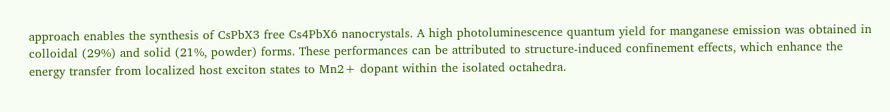approach enables the synthesis of CsPbX3 free Cs4PbX6 nanocrystals. A high photoluminescence quantum yield for manganese emission was obtained in colloidal (29%) and solid (21%, powder) forms. These performances can be attributed to structure-induced confinement effects, which enhance the energy transfer from localized host exciton states to Mn2+ dopant within the isolated octahedra.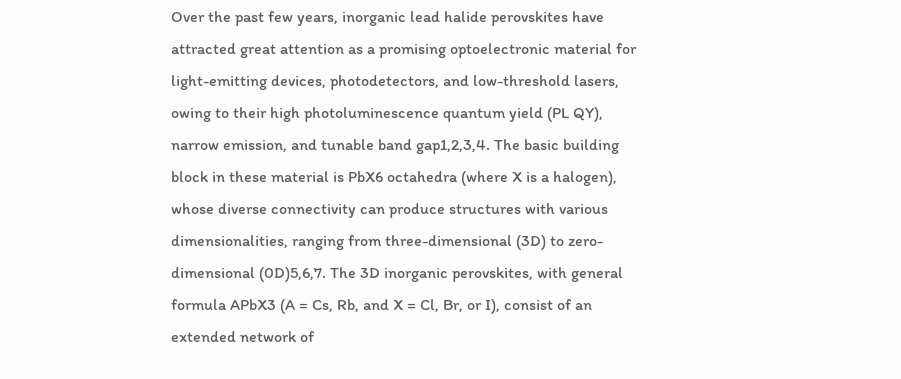Over the past few years, inorganic lead halide perovskites have attracted great attention as a promising optoelectronic material for light-emitting devices, photodetectors, and low-threshold lasers, owing to their high photoluminescence quantum yield (PL QY), narrow emission, and tunable band gap1,2,3,4. The basic building block in these material is PbX6 octahedra (where X is a halogen), whose diverse connectivity can produce structures with various dimensionalities, ranging from three-dimensional (3D) to zero-dimensional (0D)5,6,7. The 3D inorganic perovskites, with general formula APbX3 (A = Cs, Rb, and X = Cl, Br, or I), consist of an extended network of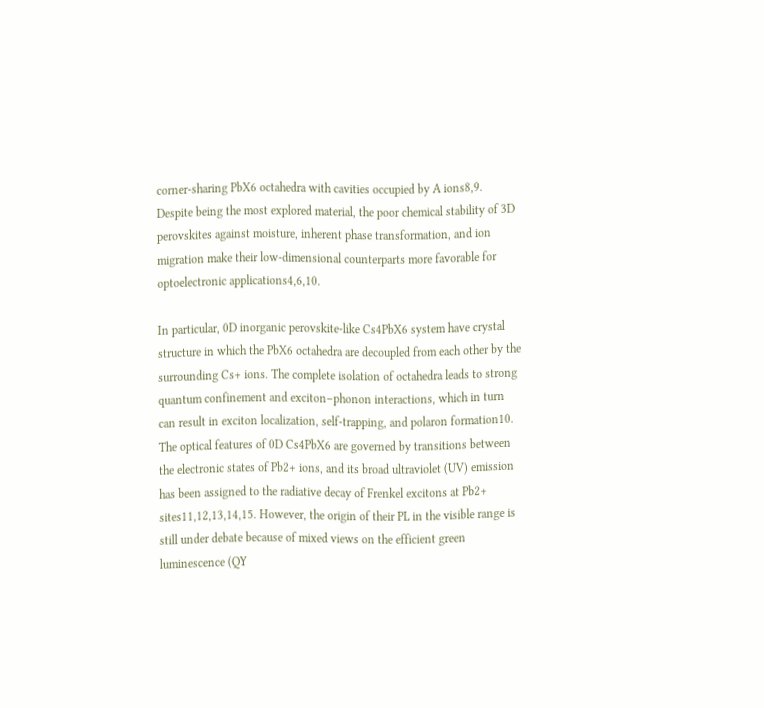corner-sharing PbX6 octahedra with cavities occupied by A ions8,9. Despite being the most explored material, the poor chemical stability of 3D perovskites against moisture, inherent phase transformation, and ion migration make their low-dimensional counterparts more favorable for optoelectronic applications4,6,10.

In particular, 0D inorganic perovskite-like Cs4PbX6 system have crystal structure in which the PbX6 octahedra are decoupled from each other by the surrounding Cs+ ions. The complete isolation of octahedra leads to strong quantum confinement and exciton–phonon interactions, which in turn can result in exciton localization, self-trapping, and polaron formation10. The optical features of 0D Cs4PbX6 are governed by transitions between the electronic states of Pb2+ ions, and its broad ultraviolet (UV) emission has been assigned to the radiative decay of Frenkel excitons at Pb2+ sites11,12,13,14,15. However, the origin of their PL in the visible range is still under debate because of mixed views on the efficient green luminescence (QY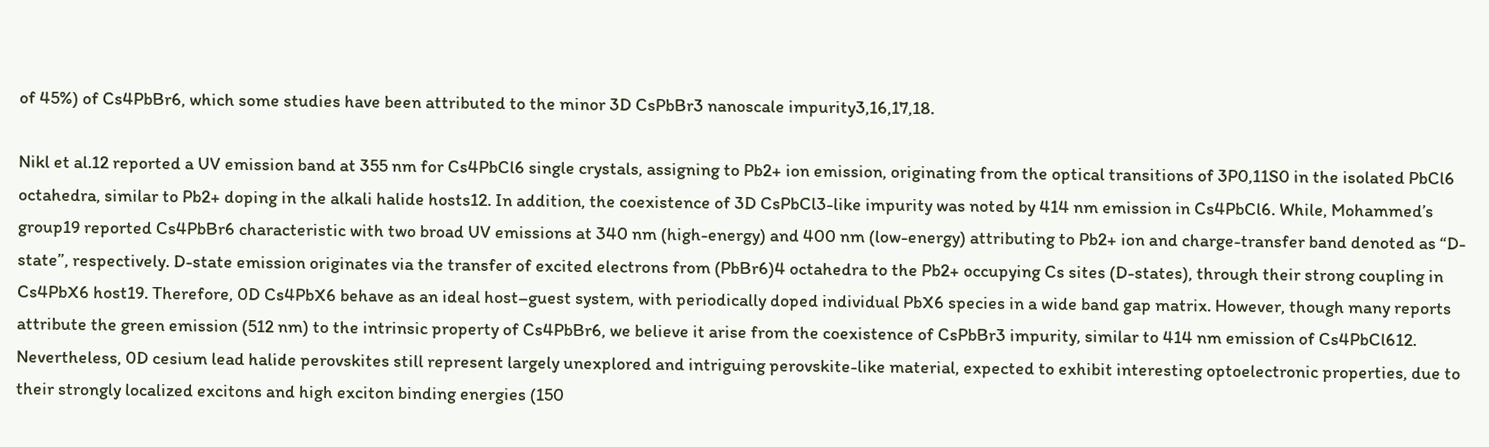of 45%) of Cs4PbBr6, which some studies have been attributed to the minor 3D CsPbBr3 nanoscale impurity3,16,17,18.

Nikl et al.12 reported a UV emission band at 355 nm for Cs4PbCl6 single crystals, assigning to Pb2+ ion emission, originating from the optical transitions of 3P0,11S0 in the isolated PbCl6 octahedra, similar to Pb2+ doping in the alkali halide hosts12. In addition, the coexistence of 3D CsPbCl3-like impurity was noted by 414 nm emission in Cs4PbCl6. While, Mohammed’s group19 reported Cs4PbBr6 characteristic with two broad UV emissions at 340 nm (high-energy) and 400 nm (low-energy) attributing to Pb2+ ion and charge-transfer band denoted as “D-state”, respectively. D-state emission originates via the transfer of excited electrons from (PbBr6)4 octahedra to the Pb2+ occupying Cs sites (D-states), through their strong coupling in Cs4PbX6 host19. Therefore, 0D Cs4PbX6 behave as an ideal host–guest system, with periodically doped individual PbX6 species in a wide band gap matrix. However, though many reports attribute the green emission (512 nm) to the intrinsic property of Cs4PbBr6, we believe it arise from the coexistence of CsPbBr3 impurity, similar to 414 nm emission of Cs4PbCl612. Nevertheless, 0D cesium lead halide perovskites still represent largely unexplored and intriguing perovskite-like material, expected to exhibit interesting optoelectronic properties, due to their strongly localized excitons and high exciton binding energies (150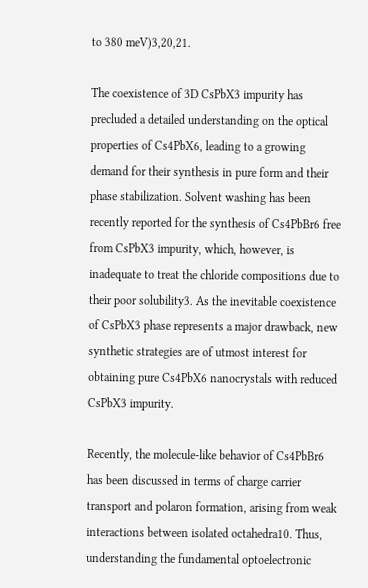to 380 meV)3,20,21.

The coexistence of 3D CsPbX3 impurity has precluded a detailed understanding on the optical properties of Cs4PbX6, leading to a growing demand for their synthesis in pure form and their phase stabilization. Solvent washing has been recently reported for the synthesis of Cs4PbBr6 free from CsPbX3 impurity, which, however, is inadequate to treat the chloride compositions due to their poor solubility3. As the inevitable coexistence of CsPbX3 phase represents a major drawback, new synthetic strategies are of utmost interest for obtaining pure Cs4PbX6 nanocrystals with reduced CsPbX3 impurity.

Recently, the molecule-like behavior of Cs4PbBr6 has been discussed in terms of charge carrier transport and polaron formation, arising from weak interactions between isolated octahedra10. Thus, understanding the fundamental optoelectronic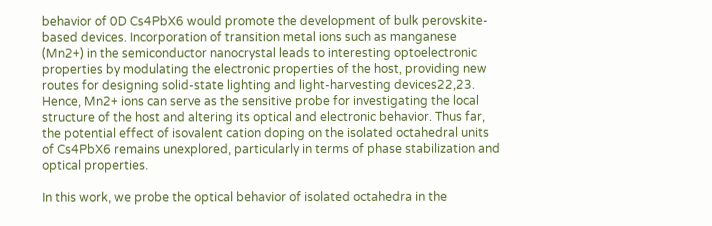behavior of 0D Cs4PbX6 would promote the development of bulk perovskite-based devices. Incorporation of transition metal ions such as manganese (Mn2+) in the semiconductor nanocrystal leads to interesting optoelectronic properties by modulating the electronic properties of the host, providing new routes for designing solid-state lighting and light-harvesting devices22,23. Hence, Mn2+ ions can serve as the sensitive probe for investigating the local structure of the host and altering its optical and electronic behavior. Thus far, the potential effect of isovalent cation doping on the isolated octahedral units of Cs4PbX6 remains unexplored, particularly in terms of phase stabilization and optical properties.

In this work, we probe the optical behavior of isolated octahedra in the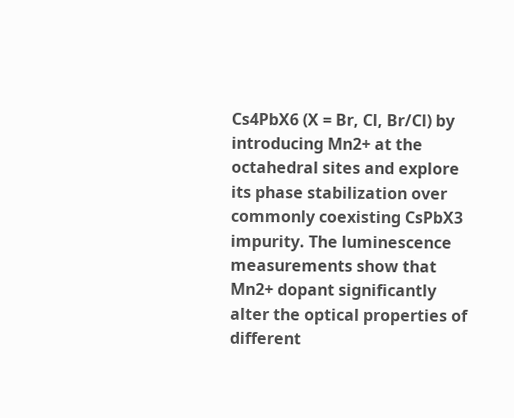Cs4PbX6 (X = Br, Cl, Br/Cl) by introducing Mn2+ at the octahedral sites and explore its phase stabilization over commonly coexisting CsPbX3 impurity. The luminescence measurements show that Mn2+ dopant significantly alter the optical properties of different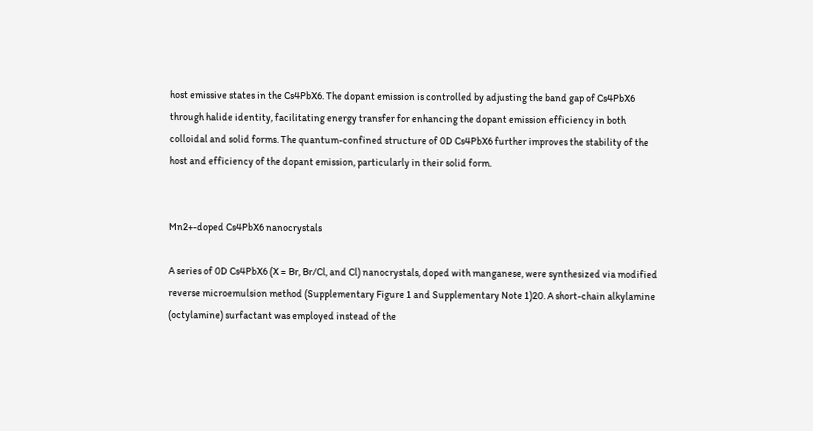host emissive states in the Cs4PbX6. The dopant emission is controlled by adjusting the band gap of Cs4PbX6 through halide identity, facilitating energy transfer for enhancing the dopant emission efficiency in both colloidal and solid forms. The quantum-confined structure of 0D Cs4PbX6 further improves the stability of the host and efficiency of the dopant emission, particularly in their solid form.


Mn2+-doped Cs4PbX6 nanocrystals

A series of 0D Cs4PbX6 (X = Br, Br/Cl, and Cl) nanocrystals, doped with manganese, were synthesized via modified reverse microemulsion method (Supplementary Figure 1 and Supplementary Note 1)20. A short-chain alkylamine (octylamine) surfactant was employed instead of the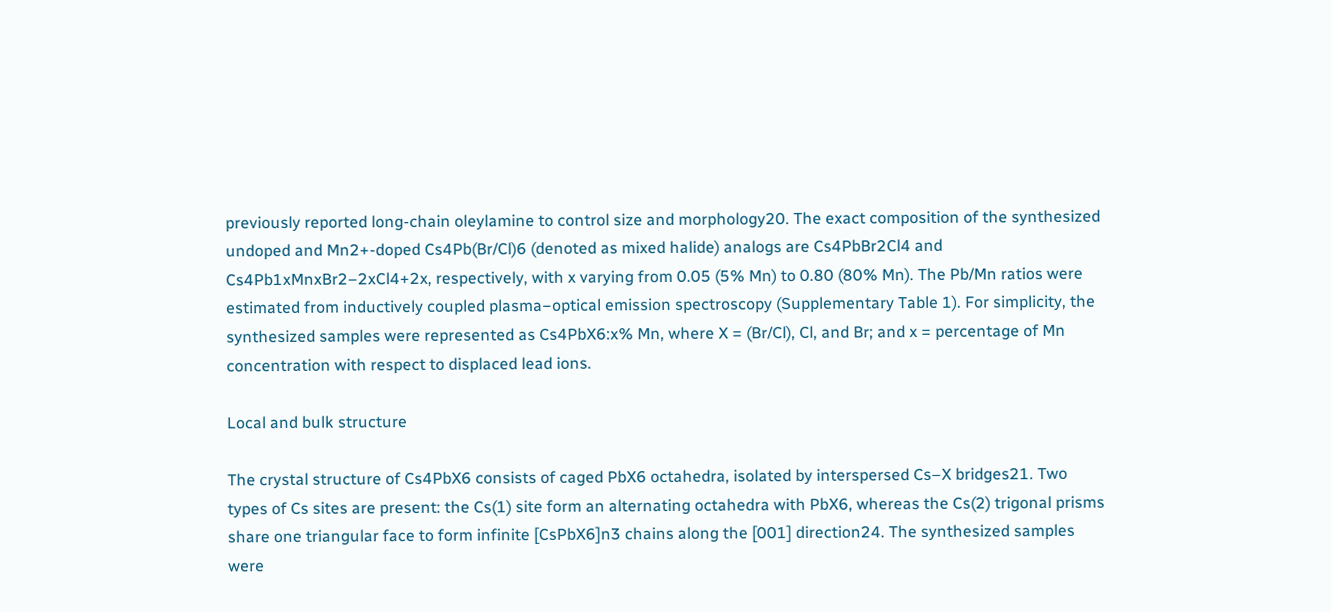previously reported long-chain oleylamine to control size and morphology20. The exact composition of the synthesized undoped and Mn2+-doped Cs4Pb(Br/Cl)6 (denoted as mixed halide) analogs are Cs4PbBr2Cl4 and Cs4Pb1xMnxBr2–2xCl4+2x, respectively, with x varying from 0.05 (5% Mn) to 0.80 (80% Mn). The Pb/Mn ratios were estimated from inductively coupled plasma−optical emission spectroscopy (Supplementary Table 1). For simplicity, the synthesized samples were represented as Cs4PbX6:x% Mn, where X = (Br/Cl), Cl, and Br; and x = percentage of Mn concentration with respect to displaced lead ions.

Local and bulk structure

The crystal structure of Cs4PbX6 consists of caged PbX6 octahedra, isolated by interspersed Cs–X bridges21. Two types of Cs sites are present: the Cs(1) site form an alternating octahedra with PbX6, whereas the Cs(2) trigonal prisms share one triangular face to form infinite [CsPbX6]n3 chains along the [001] direction24. The synthesized samples were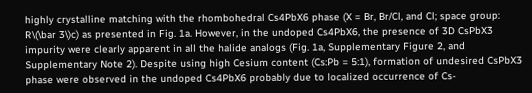highly crystalline matching with the rhombohedral Cs4PbX6 phase (X = Br, Br/Cl, and Cl; space group: R\(\bar 3\)c) as presented in Fig. 1a. However, in the undoped Cs4PbX6, the presence of 3D CsPbX3 impurity were clearly apparent in all the halide analogs (Fig. 1a, Supplementary Figure 2, and Supplementary Note 2). Despite using high Cesium content (Cs:Pb = 5:1), formation of undesired CsPbX3 phase were observed in the undoped Cs4PbX6 probably due to localized occurrence of Cs-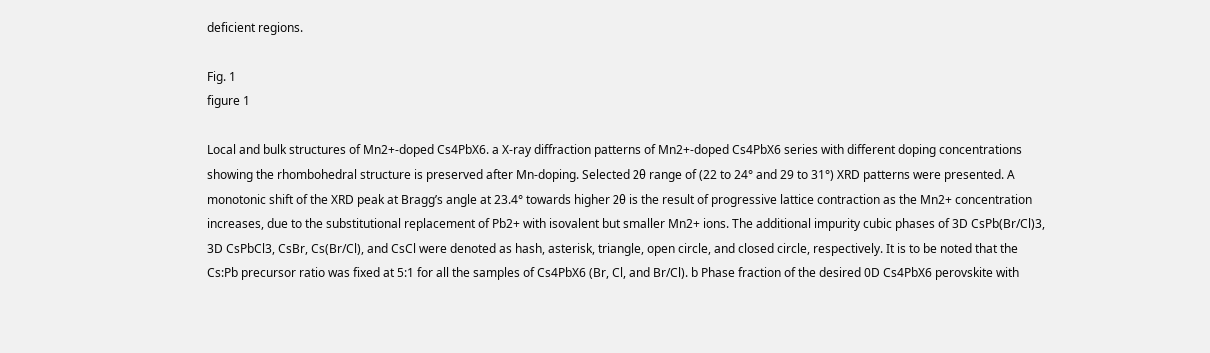deficient regions.

Fig. 1
figure 1

Local and bulk structures of Mn2+-doped Cs4PbX6. a X-ray diffraction patterns of Mn2+-doped Cs4PbX6 series with different doping concentrations showing the rhombohedral structure is preserved after Mn-doping. Selected 2θ range of (22 to 24° and 29 to 31°) XRD patterns were presented. A monotonic shift of the XRD peak at Bragg’s angle at 23.4° towards higher 2θ is the result of progressive lattice contraction as the Mn2+ concentration increases, due to the substitutional replacement of Pb2+ with isovalent but smaller Mn2+ ions. The additional impurity cubic phases of 3D CsPb(Br/Cl)3, 3D CsPbCl3, CsBr, Cs(Br/Cl), and CsCl were denoted as hash, asterisk, triangle, open circle, and closed circle, respectively. It is to be noted that the Cs:Pb precursor ratio was fixed at 5:1 for all the samples of Cs4PbX6 (Br, Cl, and Br/Cl). b Phase fraction of the desired 0D Cs4PbX6 perovskite with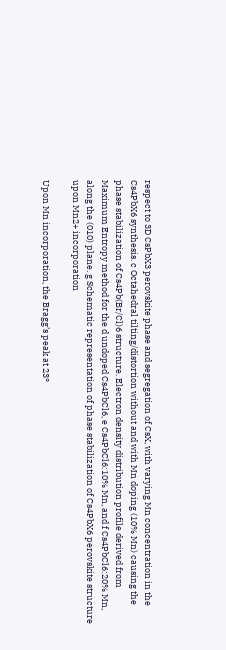respect to 3D CsPbX3 perovskite phase and segregation of CsX, with varying Mn concentration in the Cs4PbX6 synthesis. c Octahedral tilting/distortion without and with Mn doping (10% Mn) causing the phase stabilization of Cs4Pb(Br/Cl)6 structure. Electron density distribution profile derived from Maximum Entropy method for the d undoped Cs4PbCl6, e Cs4PbCl6:10% Mn, and f Cs4PbCl6:20% Mn, along the (010) plane. g Schematic representation of phase stabilization of Cs4PbX6 perovskite structure upon Mn2+ incorporation

Upon Mn incorporation, the Bragg’s peak at 23°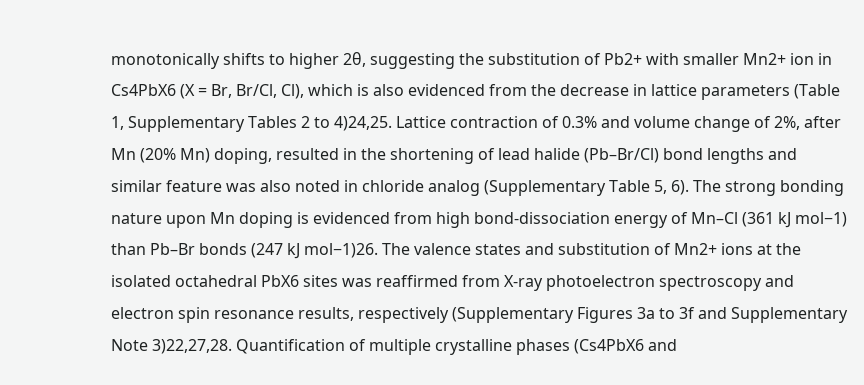monotonically shifts to higher 2θ, suggesting the substitution of Pb2+ with smaller Mn2+ ion in Cs4PbX6 (X = Br, Br/Cl, Cl), which is also evidenced from the decrease in lattice parameters (Table 1, Supplementary Tables 2 to 4)24,25. Lattice contraction of 0.3% and volume change of 2%, after Mn (20% Mn) doping, resulted in the shortening of lead halide (Pb–Br/Cl) bond lengths and similar feature was also noted in chloride analog (Supplementary Table 5, 6). The strong bonding nature upon Mn doping is evidenced from high bond-dissociation energy of Mn–Cl (361 kJ mol−1) than Pb–Br bonds (247 kJ mol−1)26. The valence states and substitution of Mn2+ ions at the isolated octahedral PbX6 sites was reaffirmed from X-ray photoelectron spectroscopy and electron spin resonance results, respectively (Supplementary Figures 3a to 3f and Supplementary Note 3)22,27,28. Quantification of multiple crystalline phases (Cs4PbX6 and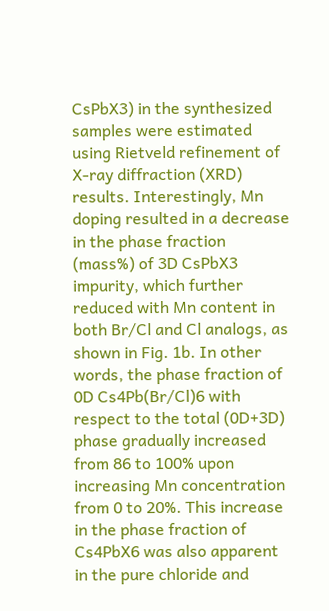CsPbX3) in the synthesized samples were estimated using Rietveld refinement of X-ray diffraction (XRD) results. Interestingly, Mn doping resulted in a decrease in the phase fraction (mass%) of 3D CsPbX3 impurity, which further reduced with Mn content in both Br/Cl and Cl analogs, as shown in Fig. 1b. In other words, the phase fraction of 0D Cs4Pb(Br/Cl)6 with respect to the total (0D+3D) phase gradually increased from 86 to 100% upon increasing Mn concentration from 0 to 20%. This increase in the phase fraction of Cs4PbX6 was also apparent in the pure chloride and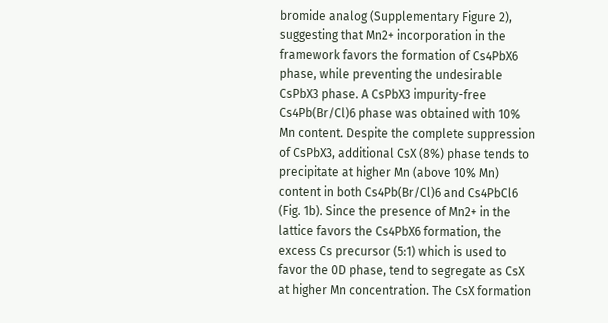bromide analog (Supplementary Figure 2), suggesting that Mn2+ incorporation in the framework favors the formation of Cs4PbX6 phase, while preventing the undesirable CsPbX3 phase. A CsPbX3 impurity-free Cs4Pb(Br/Cl)6 phase was obtained with 10% Mn content. Despite the complete suppression of CsPbX3, additional CsX (8%) phase tends to precipitate at higher Mn (above 10% Mn) content in both Cs4Pb(Br/Cl)6 and Cs4PbCl6 (Fig. 1b). Since the presence of Mn2+ in the lattice favors the Cs4PbX6 formation, the excess Cs precursor (5:1) which is used to favor the 0D phase, tend to segregate as CsX at higher Mn concentration. The CsX formation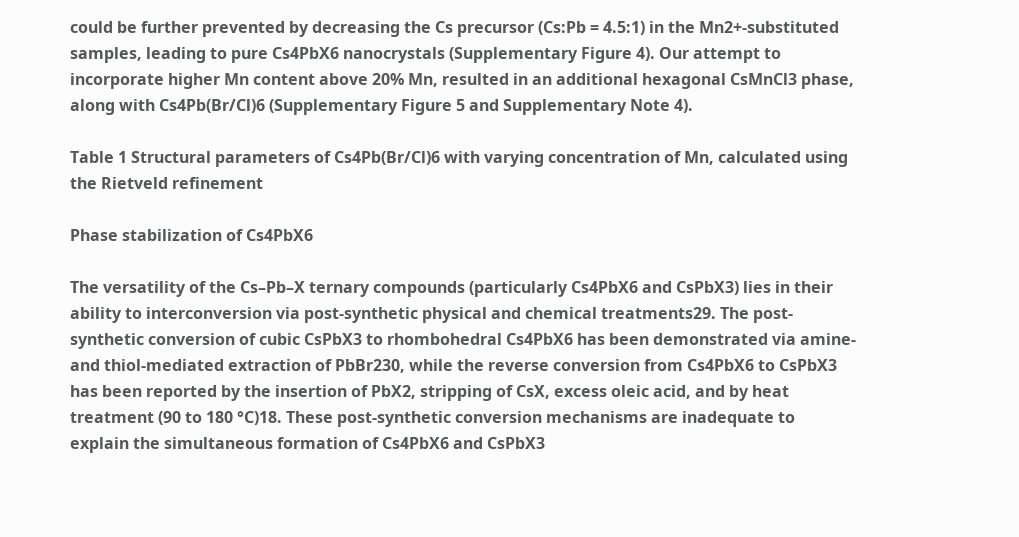could be further prevented by decreasing the Cs precursor (Cs:Pb = 4.5:1) in the Mn2+-substituted samples, leading to pure Cs4PbX6 nanocrystals (Supplementary Figure 4). Our attempt to incorporate higher Mn content above 20% Mn, resulted in an additional hexagonal CsMnCl3 phase, along with Cs4Pb(Br/Cl)6 (Supplementary Figure 5 and Supplementary Note 4).

Table 1 Structural parameters of Cs4Pb(Br/Cl)6 with varying concentration of Mn, calculated using the Rietveld refinement

Phase stabilization of Cs4PbX6

The versatility of the Cs–Pb–X ternary compounds (particularly Cs4PbX6 and CsPbX3) lies in their ability to interconversion via post-synthetic physical and chemical treatments29. The post-synthetic conversion of cubic CsPbX3 to rhombohedral Cs4PbX6 has been demonstrated via amine- and thiol-mediated extraction of PbBr230, while the reverse conversion from Cs4PbX6 to CsPbX3 has been reported by the insertion of PbX2, stripping of CsX, excess oleic acid, and by heat treatment (90 to 180 °C)18. These post-synthetic conversion mechanisms are inadequate to explain the simultaneous formation of Cs4PbX6 and CsPbX3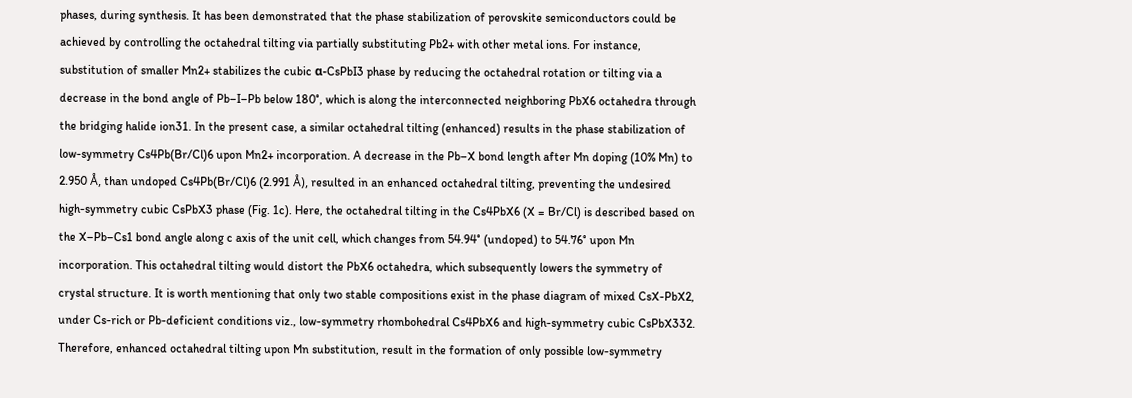phases, during synthesis. It has been demonstrated that the phase stabilization of perovskite semiconductors could be achieved by controlling the octahedral tilting via partially substituting Pb2+ with other metal ions. For instance, substitution of smaller Mn2+ stabilizes the cubic α-CsPbI3 phase by reducing the octahedral rotation or tilting via a decrease in the bond angle of Pb–I–Pb below 180°, which is along the interconnected neighboring PbX6 octahedra through the bridging halide ion31. In the present case, a similar octahedral tilting (enhanced) results in the phase stabilization of low-symmetry Cs4Pb(Br/Cl)6 upon Mn2+ incorporation. A decrease in the Pb–X bond length after Mn doping (10% Mn) to 2.950 Å, than undoped Cs4Pb(Br/Cl)6 (2.991 Å), resulted in an enhanced octahedral tilting, preventing the undesired high-symmetry cubic CsPbX3 phase (Fig. 1c). Here, the octahedral tilting in the Cs4PbX6 (X = Br/Cl) is described based on the X–Pb–Cs1 bond angle along c axis of the unit cell, which changes from 54.94° (undoped) to 54.76° upon Mn incorporation. This octahedral tilting would distort the PbX6 octahedra, which subsequently lowers the symmetry of crystal structure. It is worth mentioning that only two stable compositions exist in the phase diagram of mixed CsX-PbX2, under Cs-rich or Pb-deficient conditions viz., low-symmetry rhombohedral Cs4PbX6 and high-symmetry cubic CsPbX332. Therefore, enhanced octahedral tilting upon Mn substitution, result in the formation of only possible low-symmetry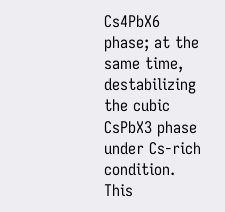Cs4PbX6 phase; at the same time, destabilizing the cubic CsPbX3 phase under Cs-rich condition. This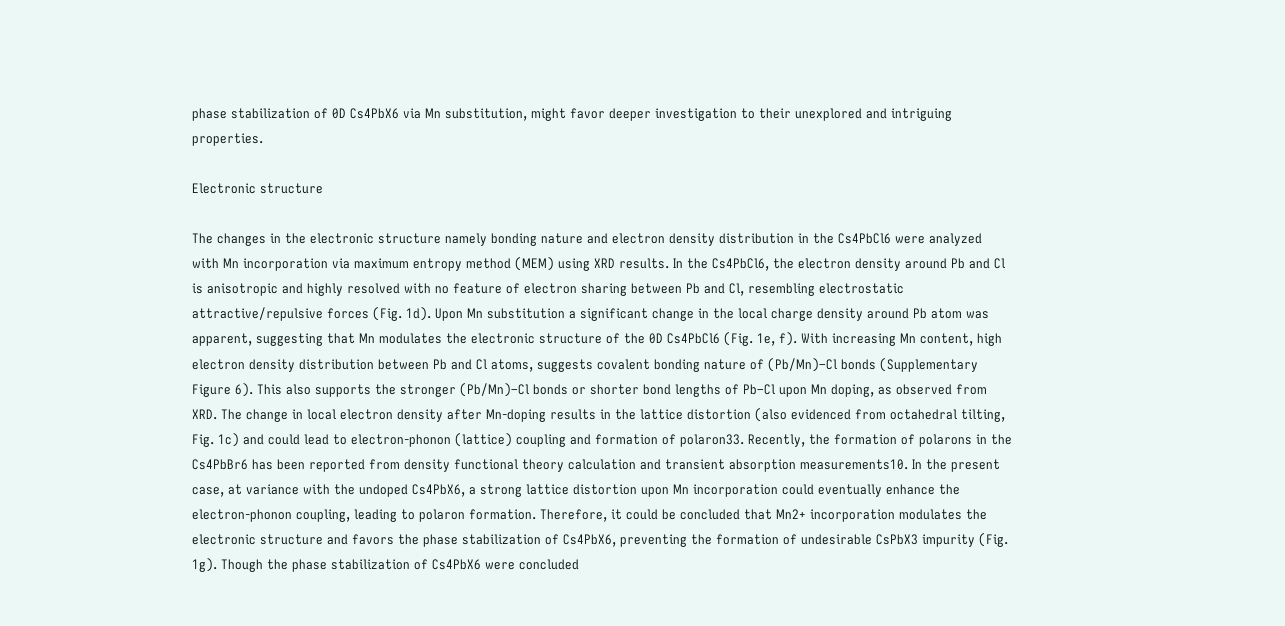phase stabilization of 0D Cs4PbX6 via Mn substitution, might favor deeper investigation to their unexplored and intriguing properties.

Electronic structure

The changes in the electronic structure namely bonding nature and electron density distribution in the Cs4PbCl6 were analyzed with Mn incorporation via maximum entropy method (MEM) using XRD results. In the Cs4PbCl6, the electron density around Pb and Cl is anisotropic and highly resolved with no feature of electron sharing between Pb and Cl, resembling electrostatic attractive/repulsive forces (Fig. 1d). Upon Mn substitution a significant change in the local charge density around Pb atom was apparent, suggesting that Mn modulates the electronic structure of the 0D Cs4PbCl6 (Fig. 1e, f). With increasing Mn content, high electron density distribution between Pb and Cl atoms, suggests covalent bonding nature of (Pb/Mn)–Cl bonds (Supplementary Figure 6). This also supports the stronger (Pb/Mn)–Cl bonds or shorter bond lengths of Pb–Cl upon Mn doping, as observed from XRD. The change in local electron density after Mn-doping results in the lattice distortion (also evidenced from octahedral tilting, Fig. 1c) and could lead to electron-phonon (lattice) coupling and formation of polaron33. Recently, the formation of polarons in the Cs4PbBr6 has been reported from density functional theory calculation and transient absorption measurements10. In the present case, at variance with the undoped Cs4PbX6, a strong lattice distortion upon Mn incorporation could eventually enhance the electron-phonon coupling, leading to polaron formation. Therefore, it could be concluded that Mn2+ incorporation modulates the electronic structure and favors the phase stabilization of Cs4PbX6, preventing the formation of undesirable CsPbX3 impurity (Fig. 1g). Though the phase stabilization of Cs4PbX6 were concluded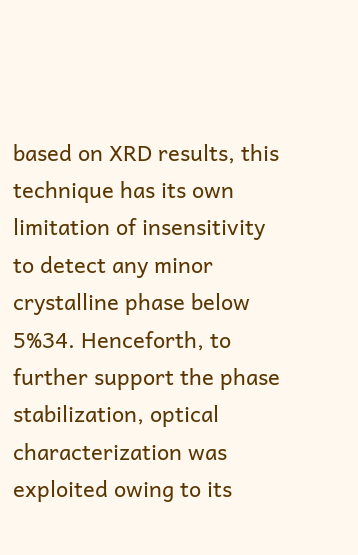based on XRD results, this technique has its own limitation of insensitivity to detect any minor crystalline phase below 5%34. Henceforth, to further support the phase stabilization, optical characterization was exploited owing to its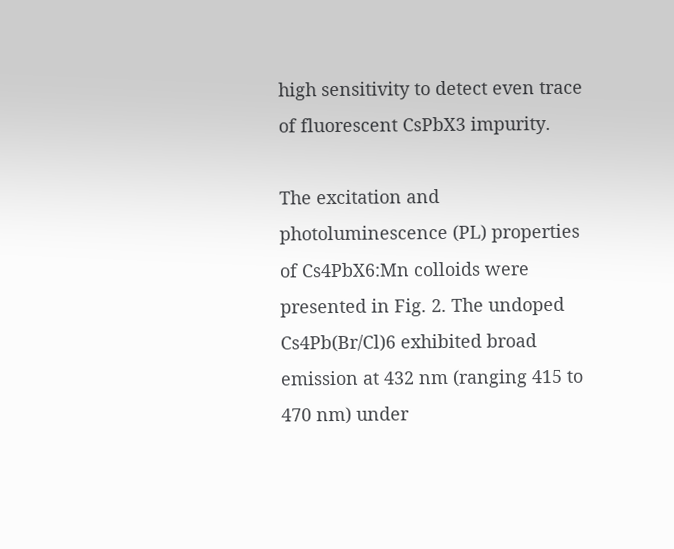high sensitivity to detect even trace of fluorescent CsPbX3 impurity.

The excitation and photoluminescence (PL) properties of Cs4PbX6:Mn colloids were presented in Fig. 2. The undoped Cs4Pb(Br/Cl)6 exhibited broad emission at 432 nm (ranging 415 to 470 nm) under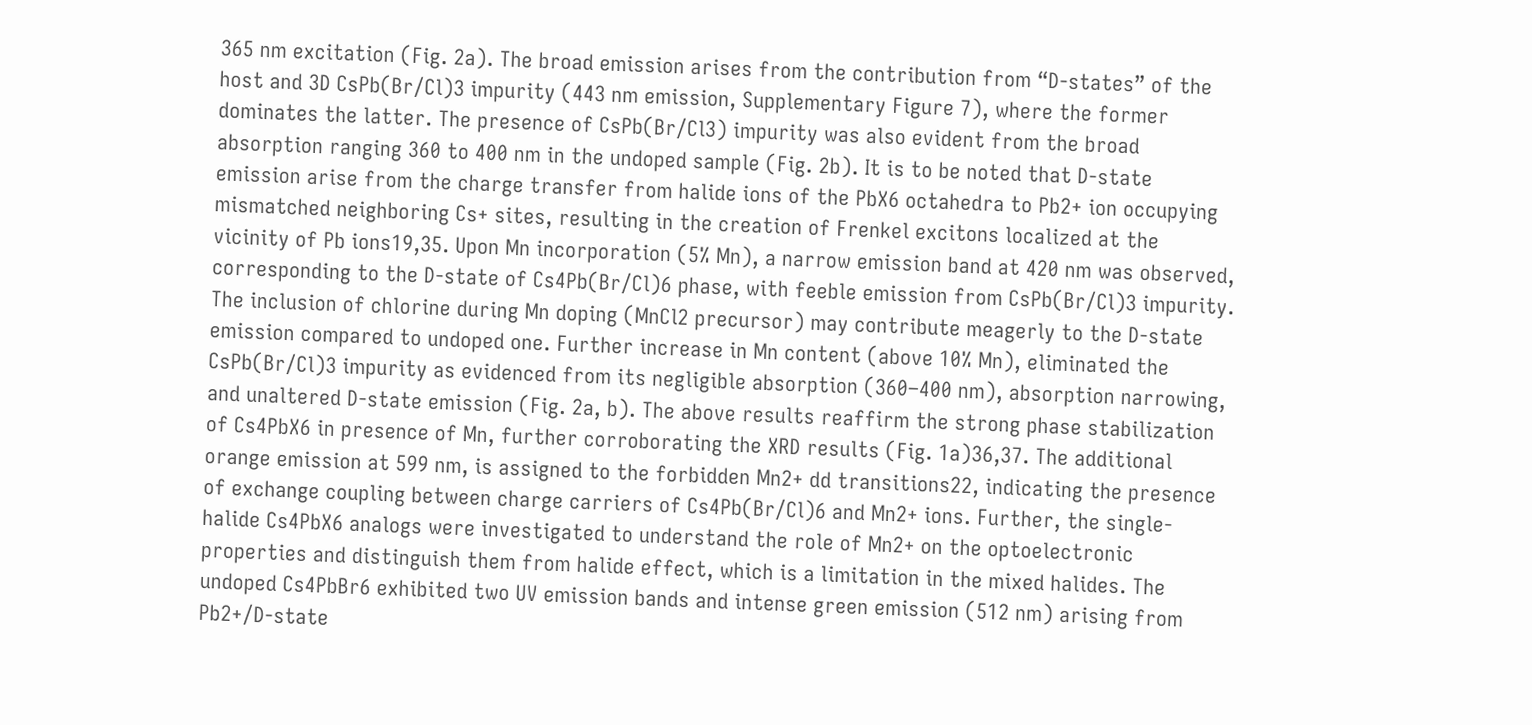365 nm excitation (Fig. 2a). The broad emission arises from the contribution from “D-states” of the host and 3D CsPb(Br/Cl)3 impurity (443 nm emission, Supplementary Figure 7), where the former dominates the latter. The presence of CsPb(Br/Cl3) impurity was also evident from the broad absorption ranging 360 to 400 nm in the undoped sample (Fig. 2b). It is to be noted that D-state emission arise from the charge transfer from halide ions of the PbX6 octahedra to Pb2+ ion occupying mismatched neighboring Cs+ sites, resulting in the creation of Frenkel excitons localized at the vicinity of Pb ions19,35. Upon Mn incorporation (5% Mn), a narrow emission band at 420 nm was observed, corresponding to the D-state of Cs4Pb(Br/Cl)6 phase, with feeble emission from CsPb(Br/Cl)3 impurity. The inclusion of chlorine during Mn doping (MnCl2 precursor) may contribute meagerly to the D-state emission compared to undoped one. Further increase in Mn content (above 10% Mn), eliminated the CsPb(Br/Cl)3 impurity as evidenced from its negligible absorption (360–400 nm), absorption narrowing, and unaltered D-state emission (Fig. 2a, b). The above results reaffirm the strong phase stabilization of Cs4PbX6 in presence of Mn, further corroborating the XRD results (Fig. 1a)36,37. The additional orange emission at 599 nm, is assigned to the forbidden Mn2+ dd transitions22, indicating the presence of exchange coupling between charge carriers of Cs4Pb(Br/Cl)6 and Mn2+ ions. Further, the single-halide Cs4PbX6 analogs were investigated to understand the role of Mn2+ on the optoelectronic properties and distinguish them from halide effect, which is a limitation in the mixed halides. The undoped Cs4PbBr6 exhibited two UV emission bands and intense green emission (512 nm) arising from Pb2+/D-state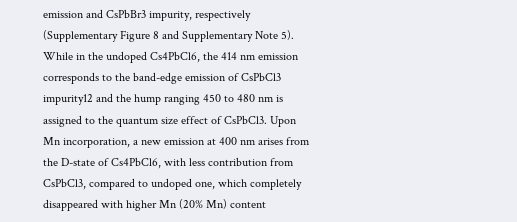emission and CsPbBr3 impurity, respectively (Supplementary Figure 8 and Supplementary Note 5). While in the undoped Cs4PbCl6, the 414 nm emission corresponds to the band-edge emission of CsPbCl3 impurity12 and the hump ranging 450 to 480 nm is assigned to the quantum size effect of CsPbCl3. Upon Mn incorporation, a new emission at 400 nm arises from the D-state of Cs4PbCl6, with less contribution from CsPbCl3, compared to undoped one, which completely disappeared with higher Mn (20% Mn) content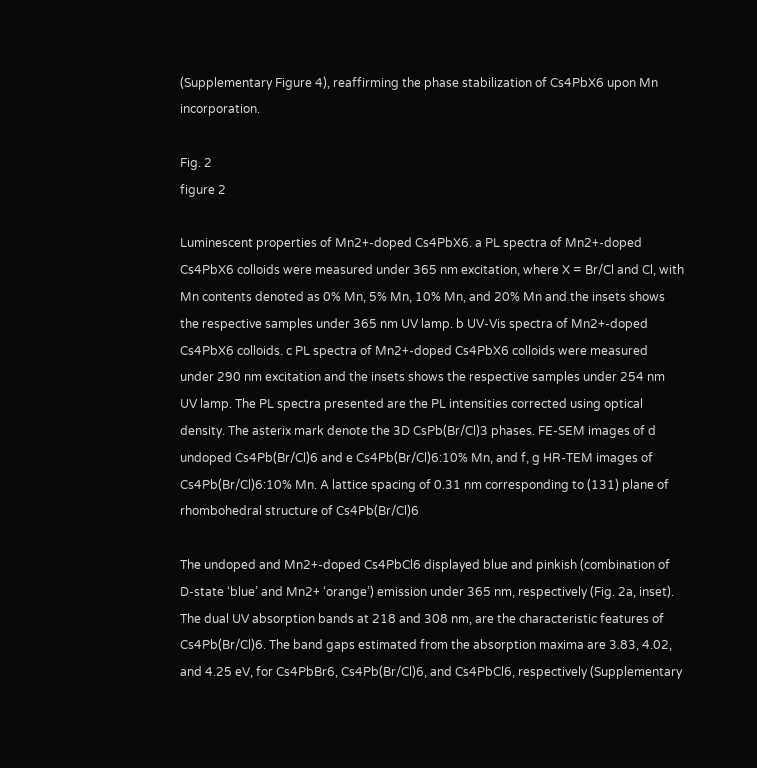(Supplementary Figure 4), reaffirming the phase stabilization of Cs4PbX6 upon Mn incorporation.

Fig. 2
figure 2

Luminescent properties of Mn2+-doped Cs4PbX6. a PL spectra of Mn2+-doped Cs4PbX6 colloids were measured under 365 nm excitation, where X = Br/Cl and Cl, with Mn contents denoted as 0% Mn, 5% Mn, 10% Mn, and 20% Mn and the insets shows the respective samples under 365 nm UV lamp. b UV-Vis spectra of Mn2+-doped Cs4PbX6 colloids. c PL spectra of Mn2+-doped Cs4PbX6 colloids were measured under 290 nm excitation and the insets shows the respective samples under 254 nm UV lamp. The PL spectra presented are the PL intensities corrected using optical density. The asterix mark denote the 3D CsPb(Br/Cl)3 phases. FE-SEM images of d undoped Cs4Pb(Br/Cl)6 and e Cs4Pb(Br/Cl)6:10% Mn, and f, g HR-TEM images of Cs4Pb(Br/Cl)6:10% Mn. A lattice spacing of 0.31 nm corresponding to (131) plane of rhombohedral structure of Cs4Pb(Br/Cl)6

The undoped and Mn2+-doped Cs4PbCl6 displayed blue and pinkish (combination of D-state ‘blue’ and Mn2+ ‘orange’) emission under 365 nm, respectively (Fig. 2a, inset). The dual UV absorption bands at 218 and 308 nm, are the characteristic features of Cs4Pb(Br/Cl)6. The band gaps estimated from the absorption maxima are 3.83, 4.02, and 4.25 eV, for Cs4PbBr6, Cs4Pb(Br/Cl)6, and Cs4PbCl6, respectively (Supplementary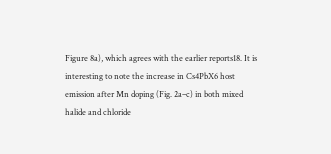Figure 8a), which agrees with the earlier reports18. It is interesting to note the increase in Cs4PbX6 host emission after Mn doping (Fig. 2a–c) in both mixed halide and chloride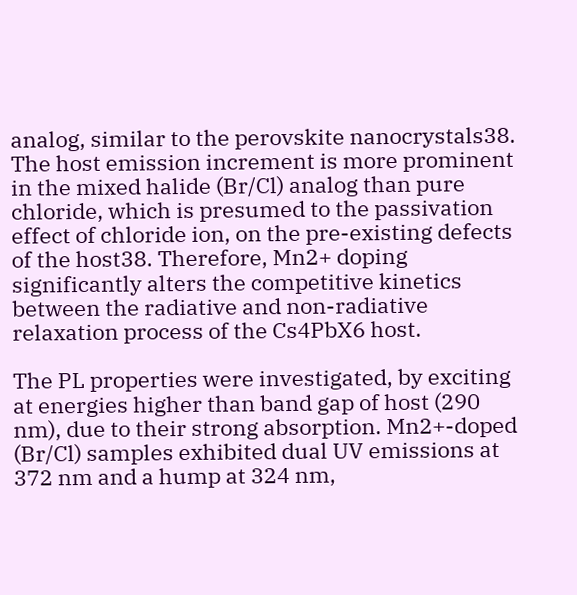analog, similar to the perovskite nanocrystals38. The host emission increment is more prominent in the mixed halide (Br/Cl) analog than pure chloride, which is presumed to the passivation effect of chloride ion, on the pre-existing defects of the host38. Therefore, Mn2+ doping significantly alters the competitive kinetics between the radiative and non-radiative relaxation process of the Cs4PbX6 host.

The PL properties were investigated, by exciting at energies higher than band gap of host (290 nm), due to their strong absorption. Mn2+-doped (Br/Cl) samples exhibited dual UV emissions at 372 nm and a hump at 324 nm,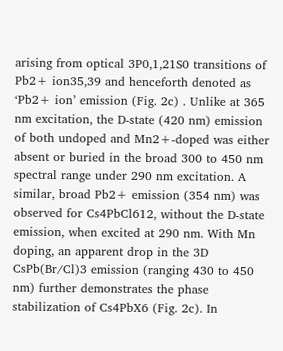arising from optical 3P0,1,21S0 transitions of Pb2+ ion35,39 and henceforth denoted as ‘Pb2+ ion’ emission (Fig. 2c) . Unlike at 365 nm excitation, the D-state (420 nm) emission of both undoped and Mn2+-doped was either absent or buried in the broad 300 to 450 nm spectral range under 290 nm excitation. A similar, broad Pb2+ emission (354 nm) was observed for Cs4PbCl612, without the D-state emission, when excited at 290 nm. With Mn doping, an apparent drop in the 3D CsPb(Br/Cl)3 emission (ranging 430 to 450 nm) further demonstrates the phase stabilization of Cs4PbX6 (Fig. 2c). In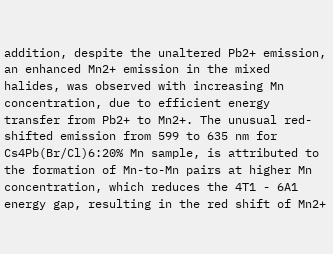addition, despite the unaltered Pb2+ emission, an enhanced Mn2+ emission in the mixed halides, was observed with increasing Mn concentration, due to efficient energy transfer from Pb2+ to Mn2+. The unusual red-shifted emission from 599 to 635 nm for Cs4Pb(Br/Cl)6:20% Mn sample, is attributed to the formation of Mn-to-Mn pairs at higher Mn concentration, which reduces the 4T1 - 6A1 energy gap, resulting in the red shift of Mn2+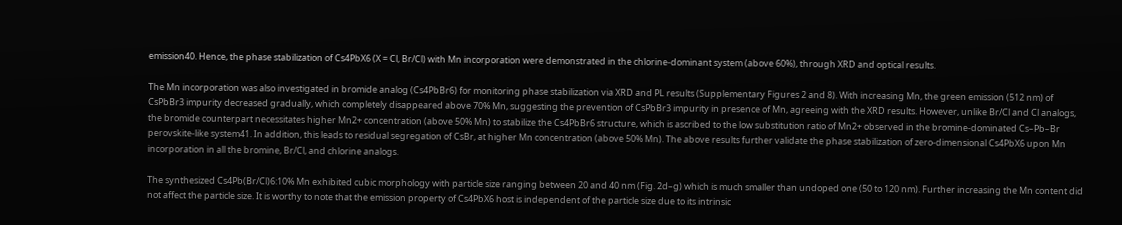emission40. Hence, the phase stabilization of Cs4PbX6 (X = Cl, Br/Cl) with Mn incorporation were demonstrated in the chlorine-dominant system (above 60%), through XRD and optical results.

The Mn incorporation was also investigated in bromide analog (Cs4PbBr6) for monitoring phase stabilization via XRD and PL results (Supplementary Figures 2 and 8). With increasing Mn, the green emission (512 nm) of CsPbBr3 impurity decreased gradually, which completely disappeared above 70% Mn, suggesting the prevention of CsPbBr3 impurity in presence of Mn, agreeing with the XRD results. However, unlike Br/Cl and Cl analogs, the bromide counterpart necessitates higher Mn2+ concentration (above 50% Mn) to stabilize the Cs4PbBr6 structure, which is ascribed to the low substitution ratio of Mn2+ observed in the bromine-dominated Cs–Pb–Br perovskite-like system41. In addition, this leads to residual segregation of CsBr, at higher Mn concentration (above 50% Mn). The above results further validate the phase stabilization of zero-dimensional Cs4PbX6 upon Mn incorporation in all the bromine, Br/Cl, and chlorine analogs.

The synthesized Cs4Pb(Br/Cl)6:10% Mn exhibited cubic morphology with particle size ranging between 20 and 40 nm (Fig. 2d–g) which is much smaller than undoped one (50 to 120 nm). Further increasing the Mn content did not affect the particle size. It is worthy to note that the emission property of Cs4PbX6 host is independent of the particle size due to its intrinsic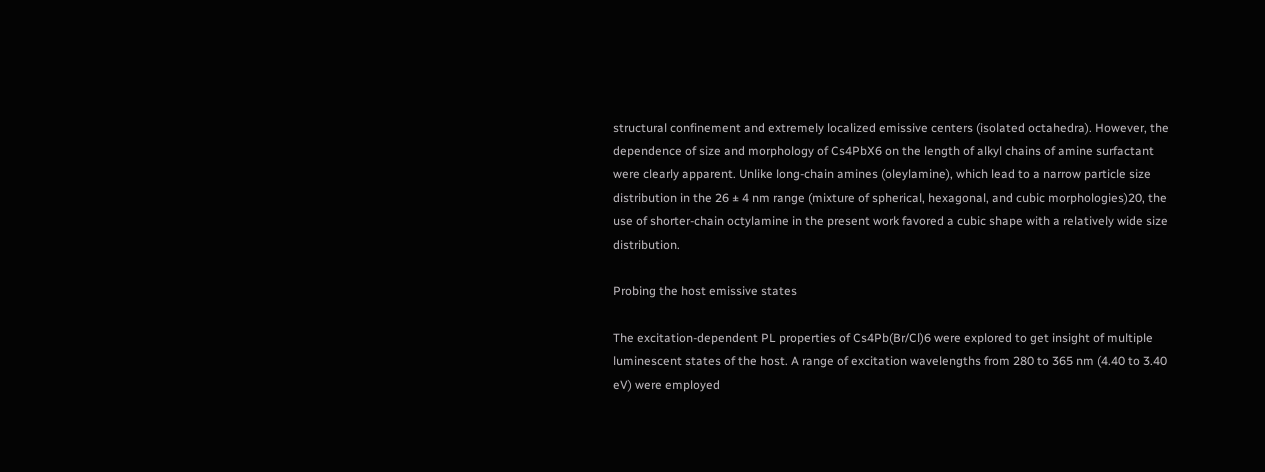structural confinement and extremely localized emissive centers (isolated octahedra). However, the dependence of size and morphology of Cs4PbX6 on the length of alkyl chains of amine surfactant were clearly apparent. Unlike long-chain amines (oleylamine), which lead to a narrow particle size distribution in the 26 ± 4 nm range (mixture of spherical, hexagonal, and cubic morphologies)20, the use of shorter-chain octylamine in the present work favored a cubic shape with a relatively wide size distribution.

Probing the host emissive states

The excitation-dependent PL properties of Cs4Pb(Br/Cl)6 were explored to get insight of multiple luminescent states of the host. A range of excitation wavelengths from 280 to 365 nm (4.40 to 3.40 eV) were employed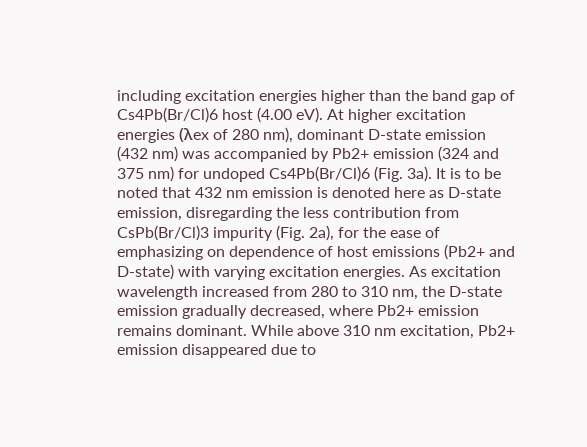including excitation energies higher than the band gap of Cs4Pb(Br/Cl)6 host (4.00 eV). At higher excitation energies (λex of 280 nm), dominant D-state emission (432 nm) was accompanied by Pb2+ emission (324 and 375 nm) for undoped Cs4Pb(Br/Cl)6 (Fig. 3a). It is to be noted that 432 nm emission is denoted here as D-state emission, disregarding the less contribution from CsPb(Br/Cl)3 impurity (Fig. 2a), for the ease of emphasizing on dependence of host emissions (Pb2+ and D-state) with varying excitation energies. As excitation wavelength increased from 280 to 310 nm, the D-state emission gradually decreased, where Pb2+ emission remains dominant. While above 310 nm excitation, Pb2+ emission disappeared due to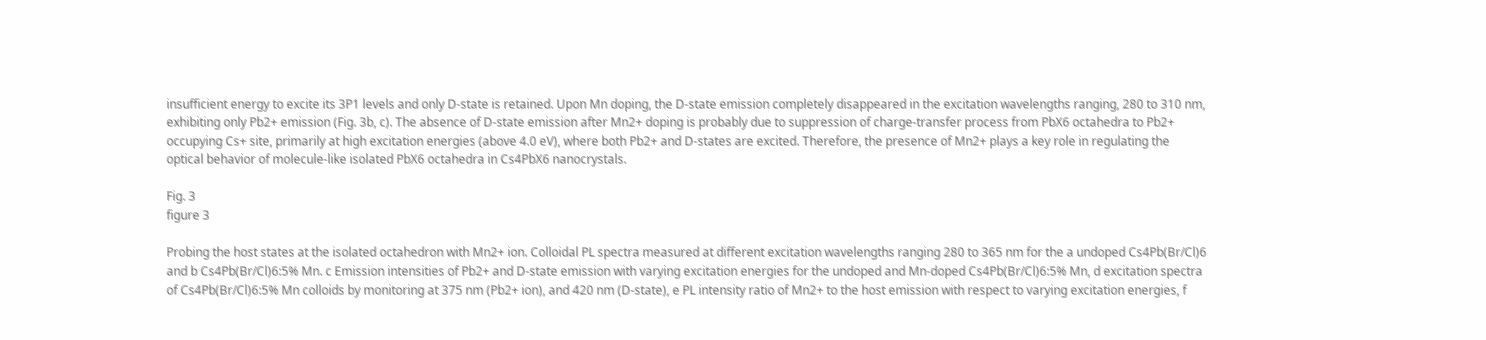insufficient energy to excite its 3P1 levels and only D-state is retained. Upon Mn doping, the D-state emission completely disappeared in the excitation wavelengths ranging, 280 to 310 nm, exhibiting only Pb2+ emission (Fig. 3b, c). The absence of D-state emission after Mn2+ doping is probably due to suppression of charge-transfer process from PbX6 octahedra to Pb2+ occupying Cs+ site, primarily at high excitation energies (above 4.0 eV), where both Pb2+ and D-states are excited. Therefore, the presence of Mn2+ plays a key role in regulating the optical behavior of molecule-like isolated PbX6 octahedra in Cs4PbX6 nanocrystals.

Fig. 3
figure 3

Probing the host states at the isolated octahedron with Mn2+ ion. Colloidal PL spectra measured at different excitation wavelengths ranging 280 to 365 nm for the a undoped Cs4Pb(Br/Cl)6 and b Cs4Pb(Br/Cl)6:5% Mn. c Emission intensities of Pb2+ and D-state emission with varying excitation energies for the undoped and Mn-doped Cs4Pb(Br/Cl)6:5% Mn, d excitation spectra of Cs4Pb(Br/Cl)6:5% Mn colloids by monitoring at 375 nm (Pb2+ ion), and 420 nm (D-state), e PL intensity ratio of Mn2+ to the host emission with respect to varying excitation energies, f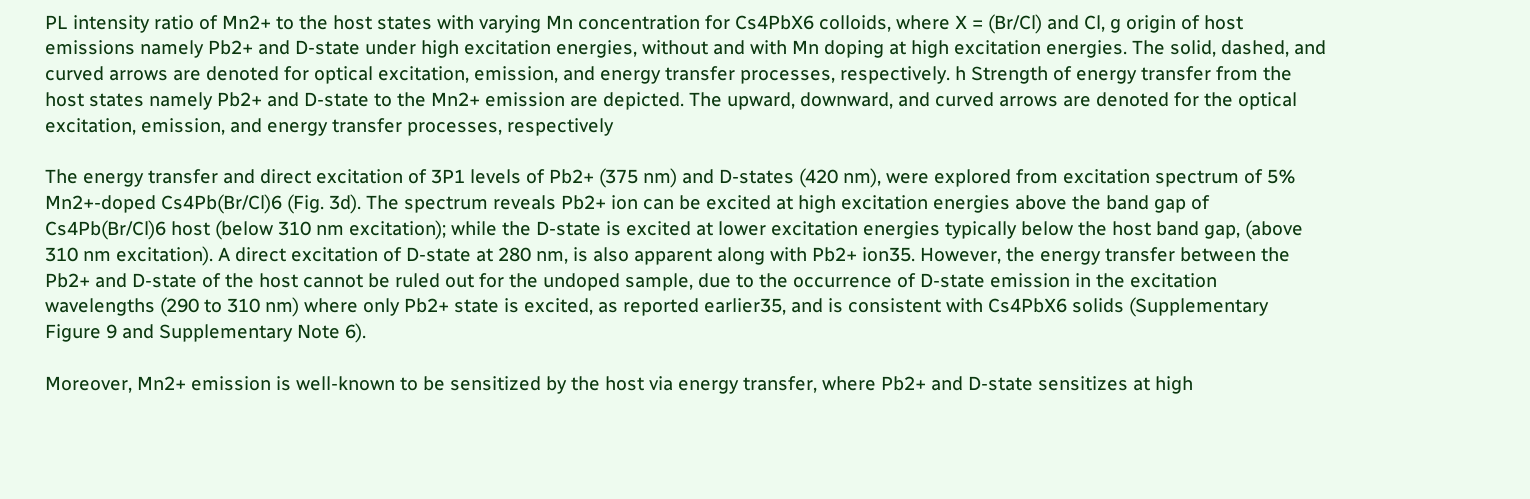PL intensity ratio of Mn2+ to the host states with varying Mn concentration for Cs4PbX6 colloids, where X = (Br/Cl) and Cl, g origin of host emissions namely Pb2+ and D-state under high excitation energies, without and with Mn doping at high excitation energies. The solid, dashed, and curved arrows are denoted for optical excitation, emission, and energy transfer processes, respectively. h Strength of energy transfer from the host states namely Pb2+ and D-state to the Mn2+ emission are depicted. The upward, downward, and curved arrows are denoted for the optical excitation, emission, and energy transfer processes, respectively

The energy transfer and direct excitation of 3P1 levels of Pb2+ (375 nm) and D-states (420 nm), were explored from excitation spectrum of 5% Mn2+-doped Cs4Pb(Br/Cl)6 (Fig. 3d). The spectrum reveals Pb2+ ion can be excited at high excitation energies above the band gap of Cs4Pb(Br/Cl)6 host (below 310 nm excitation); while the D-state is excited at lower excitation energies typically below the host band gap, (above 310 nm excitation). A direct excitation of D-state at 280 nm, is also apparent along with Pb2+ ion35. However, the energy transfer between the Pb2+ and D-state of the host cannot be ruled out for the undoped sample, due to the occurrence of D-state emission in the excitation wavelengths (290 to 310 nm) where only Pb2+ state is excited, as reported earlier35, and is consistent with Cs4PbX6 solids (Supplementary Figure 9 and Supplementary Note 6).

Moreover, Mn2+ emission is well-known to be sensitized by the host via energy transfer, where Pb2+ and D-state sensitizes at high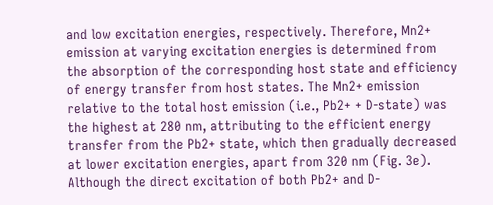and low excitation energies, respectively. Therefore, Mn2+ emission at varying excitation energies is determined from the absorption of the corresponding host state and efficiency of energy transfer from host states. The Mn2+ emission relative to the total host emission (i.e., Pb2+ + D-state) was the highest at 280 nm, attributing to the efficient energy transfer from the Pb2+ state, which then gradually decreased at lower excitation energies, apart from 320 nm (Fig. 3e). Although the direct excitation of both Pb2+ and D-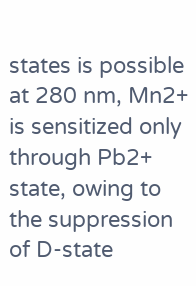states is possible at 280 nm, Mn2+ is sensitized only through Pb2+ state, owing to the suppression of D-state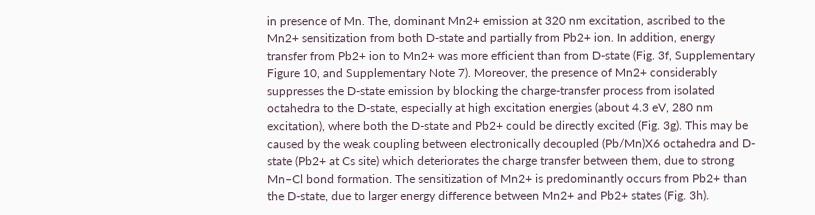in presence of Mn. The, dominant Mn2+ emission at 320 nm excitation, ascribed to the Mn2+ sensitization from both D-state and partially from Pb2+ ion. In addition, energy transfer from Pb2+ ion to Mn2+ was more efficient than from D-state (Fig. 3f, Supplementary Figure 10, and Supplementary Note 7). Moreover, the presence of Mn2+ considerably suppresses the D-state emission by blocking the charge-transfer process from isolated octahedra to the D-state, especially at high excitation energies (about 4.3 eV, 280 nm excitation), where both the D-state and Pb2+ could be directly excited (Fig. 3g). This may be caused by the weak coupling between electronically decoupled (Pb/Mn)X6 octahedra and D-state (Pb2+ at Cs site) which deteriorates the charge transfer between them, due to strong Mn–Cl bond formation. The sensitization of Mn2+ is predominantly occurs from Pb2+ than the D-state, due to larger energy difference between Mn2+ and Pb2+ states (Fig. 3h).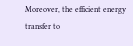Moreover, the efficient energy transfer to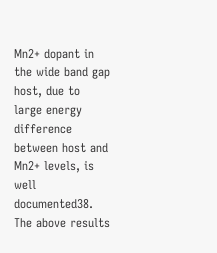Mn2+ dopant in the wide band gap host, due to large energy difference between host and Mn2+ levels, is well documented38. The above results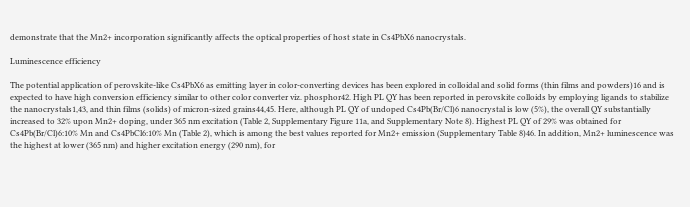demonstrate that the Mn2+ incorporation significantly affects the optical properties of host state in Cs4PbX6 nanocrystals.

Luminescence efficiency

The potential application of perovskite-like Cs4PbX6 as emitting layer in color-converting devices has been explored in colloidal and solid forms (thin films and powders)16 and is expected to have high conversion efficiency similar to other color converter viz. phosphor42. High PL QY has been reported in perovskite colloids by employing ligands to stabilize the nanocrystals1,43, and thin films (solids) of micron-sized grains44,45. Here, although PL QY of undoped Cs4Pb(Br/Cl)6 nanocrystal is low (5%), the overall QY substantially increased to 32% upon Mn2+ doping, under 365 nm excitation (Table 2, Supplementary Figure 11a, and Supplementary Note 8). Highest PL QY of 29% was obtained for Cs4Pb(Br/Cl)6:10% Mn and Cs4PbCl6:10% Mn (Table 2), which is among the best values reported for Mn2+ emission (Supplementary Table 8)46. In addition, Mn2+ luminescence was the highest at lower (365 nm) and higher excitation energy (290 nm), for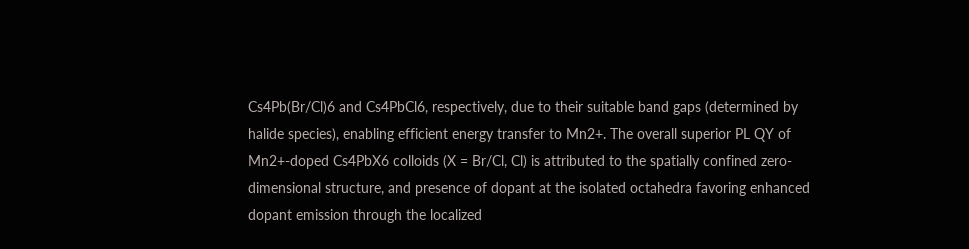Cs4Pb(Br/Cl)6 and Cs4PbCl6, respectively, due to their suitable band gaps (determined by halide species), enabling efficient energy transfer to Mn2+. The overall superior PL QY of Mn2+-doped Cs4PbX6 colloids (X = Br/Cl, Cl) is attributed to the spatially confined zero-dimensional structure, and presence of dopant at the isolated octahedra favoring enhanced dopant emission through the localized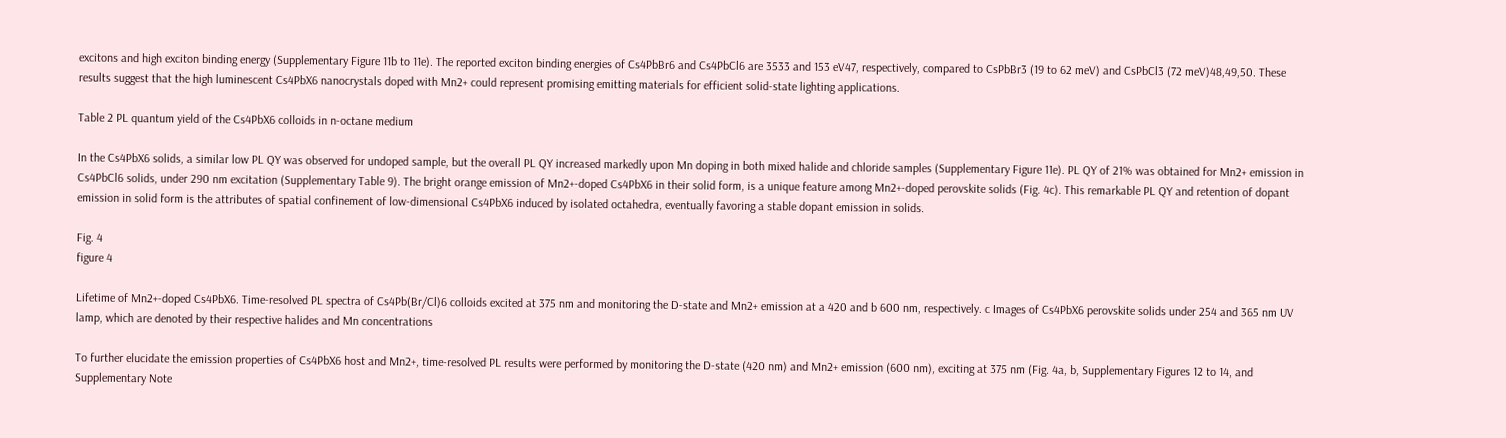excitons and high exciton binding energy (Supplementary Figure 11b to 11e). The reported exciton binding energies of Cs4PbBr6 and Cs4PbCl6 are 3533 and 153 eV47, respectively, compared to CsPbBr3 (19 to 62 meV) and CsPbCl3 (72 meV)48,49,50. These results suggest that the high luminescent Cs4PbX6 nanocrystals doped with Mn2+ could represent promising emitting materials for efficient solid-state lighting applications.

Table 2 PL quantum yield of the Cs4PbX6 colloids in n-octane medium

In the Cs4PbX6 solids, a similar low PL QY was observed for undoped sample, but the overall PL QY increased markedly upon Mn doping in both mixed halide and chloride samples (Supplementary Figure 11e). PL QY of 21% was obtained for Mn2+ emission in Cs4PbCl6 solids, under 290 nm excitation (Supplementary Table 9). The bright orange emission of Mn2+-doped Cs4PbX6 in their solid form, is a unique feature among Mn2+-doped perovskite solids (Fig. 4c). This remarkable PL QY and retention of dopant emission in solid form is the attributes of spatial confinement of low-dimensional Cs4PbX6 induced by isolated octahedra, eventually favoring a stable dopant emission in solids.

Fig. 4
figure 4

Lifetime of Mn2+-doped Cs4PbX6. Time-resolved PL spectra of Cs4Pb(Br/Cl)6 colloids excited at 375 nm and monitoring the D-state and Mn2+ emission at a 420 and b 600 nm, respectively. c Images of Cs4PbX6 perovskite solids under 254 and 365 nm UV lamp, which are denoted by their respective halides and Mn concentrations

To further elucidate the emission properties of Cs4PbX6 host and Mn2+, time-resolved PL results were performed by monitoring the D-state (420 nm) and Mn2+ emission (600 nm), exciting at 375 nm (Fig. 4a, b, Supplementary Figures 12 to 14, and Supplementary Note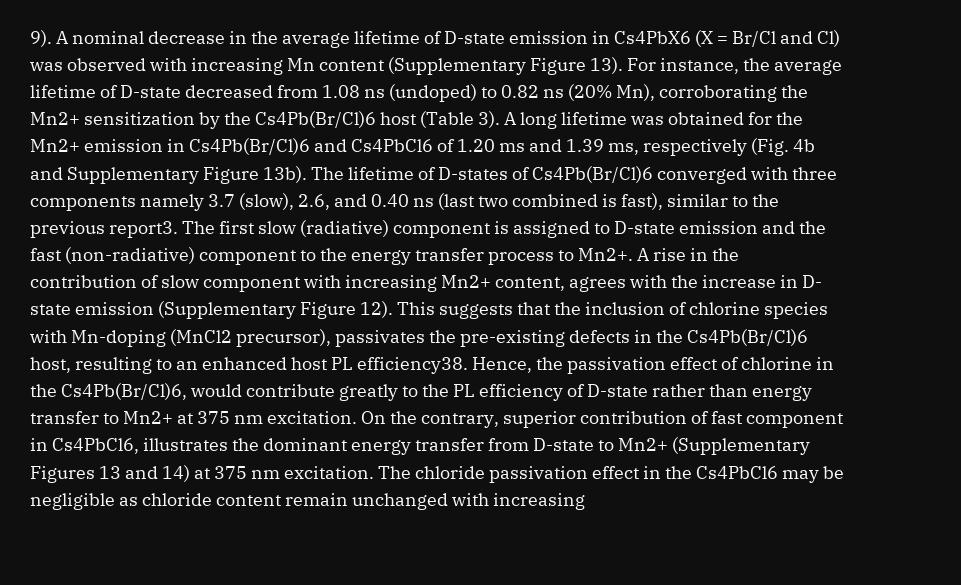9). A nominal decrease in the average lifetime of D-state emission in Cs4PbX6 (X = Br/Cl and Cl) was observed with increasing Mn content (Supplementary Figure 13). For instance, the average lifetime of D-state decreased from 1.08 ns (undoped) to 0.82 ns (20% Mn), corroborating the Mn2+ sensitization by the Cs4Pb(Br/Cl)6 host (Table 3). A long lifetime was obtained for the Mn2+ emission in Cs4Pb(Br/Cl)6 and Cs4PbCl6 of 1.20 ms and 1.39 ms, respectively (Fig. 4b and Supplementary Figure 13b). The lifetime of D-states of Cs4Pb(Br/Cl)6 converged with three components namely 3.7 (slow), 2.6, and 0.40 ns (last two combined is fast), similar to the previous report3. The first slow (radiative) component is assigned to D-state emission and the fast (non-radiative) component to the energy transfer process to Mn2+. A rise in the contribution of slow component with increasing Mn2+ content, agrees with the increase in D-state emission (Supplementary Figure 12). This suggests that the inclusion of chlorine species with Mn-doping (MnCl2 precursor), passivates the pre-existing defects in the Cs4Pb(Br/Cl)6 host, resulting to an enhanced host PL efficiency38. Hence, the passivation effect of chlorine in the Cs4Pb(Br/Cl)6, would contribute greatly to the PL efficiency of D-state rather than energy transfer to Mn2+ at 375 nm excitation. On the contrary, superior contribution of fast component in Cs4PbCl6, illustrates the dominant energy transfer from D-state to Mn2+ (Supplementary Figures 13 and 14) at 375 nm excitation. The chloride passivation effect in the Cs4PbCl6 may be negligible as chloride content remain unchanged with increasing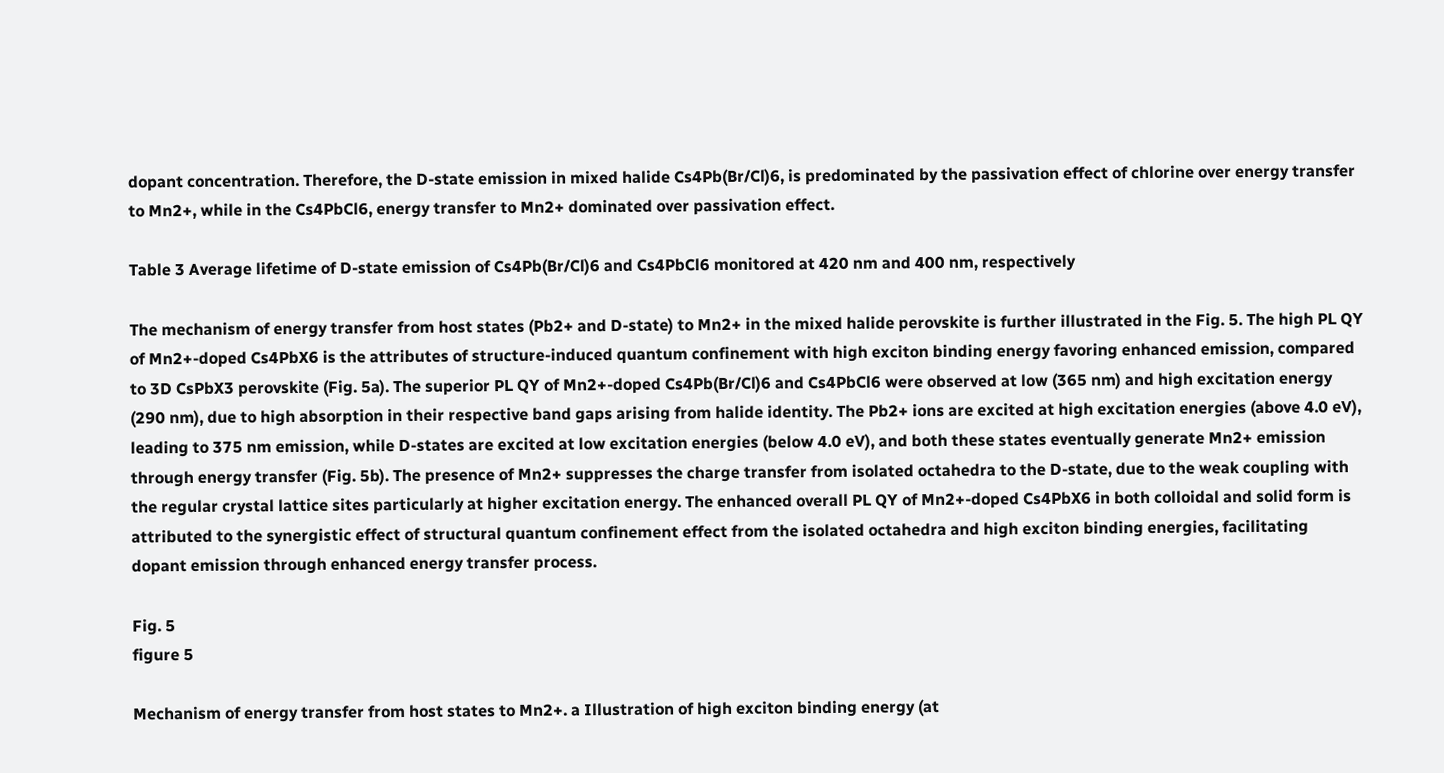dopant concentration. Therefore, the D-state emission in mixed halide Cs4Pb(Br/Cl)6, is predominated by the passivation effect of chlorine over energy transfer to Mn2+, while in the Cs4PbCl6, energy transfer to Mn2+ dominated over passivation effect.

Table 3 Average lifetime of D-state emission of Cs4Pb(Br/Cl)6 and Cs4PbCl6 monitored at 420 nm and 400 nm, respectively

The mechanism of energy transfer from host states (Pb2+ and D-state) to Mn2+ in the mixed halide perovskite is further illustrated in the Fig. 5. The high PL QY of Mn2+-doped Cs4PbX6 is the attributes of structure-induced quantum confinement with high exciton binding energy favoring enhanced emission, compared to 3D CsPbX3 perovskite (Fig. 5a). The superior PL QY of Mn2+-doped Cs4Pb(Br/Cl)6 and Cs4PbCl6 were observed at low (365 nm) and high excitation energy (290 nm), due to high absorption in their respective band gaps arising from halide identity. The Pb2+ ions are excited at high excitation energies (above 4.0 eV), leading to 375 nm emission, while D-states are excited at low excitation energies (below 4.0 eV), and both these states eventually generate Mn2+ emission through energy transfer (Fig. 5b). The presence of Mn2+ suppresses the charge transfer from isolated octahedra to the D-state, due to the weak coupling with the regular crystal lattice sites particularly at higher excitation energy. The enhanced overall PL QY of Mn2+-doped Cs4PbX6 in both colloidal and solid form is attributed to the synergistic effect of structural quantum confinement effect from the isolated octahedra and high exciton binding energies, facilitating dopant emission through enhanced energy transfer process.

Fig. 5
figure 5

Mechanism of energy transfer from host states to Mn2+. a Illustration of high exciton binding energy (at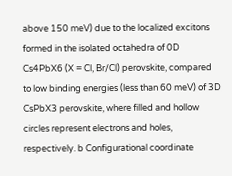above 150 meV) due to the localized excitons formed in the isolated octahedra of 0D Cs4PbX6 (X = Cl, Br/Cl) perovskite, compared to low binding energies (less than 60 meV) of 3D CsPbX3 perovskite, where filled and hollow circles represent electrons and holes, respectively. b Configurational coordinate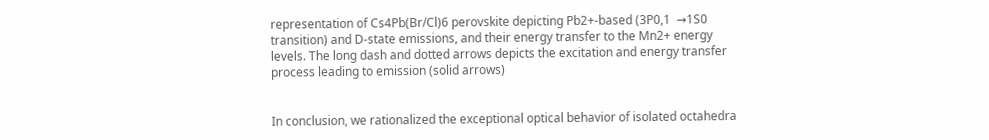representation of Cs4Pb(Br/Cl)6 perovskite depicting Pb2+-based (3P0,1  →1S0 transition) and D-state emissions, and their energy transfer to the Mn2+ energy levels. The long dash and dotted arrows depicts the excitation and energy transfer process leading to emission (solid arrows)


In conclusion, we rationalized the exceptional optical behavior of isolated octahedra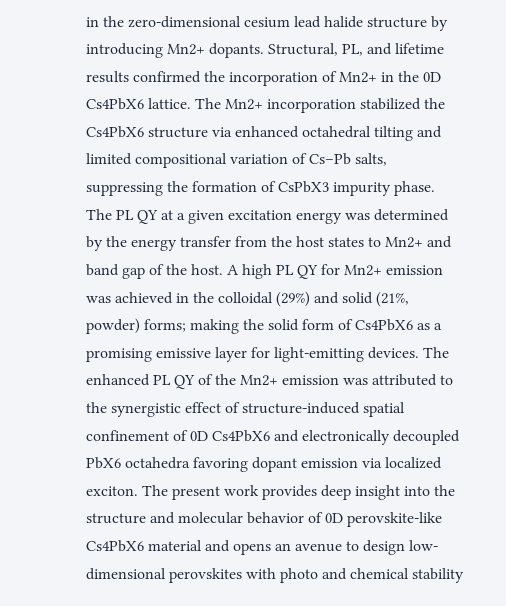in the zero-dimensional cesium lead halide structure by introducing Mn2+ dopants. Structural, PL, and lifetime results confirmed the incorporation of Mn2+ in the 0D Cs4PbX6 lattice. The Mn2+ incorporation stabilized the Cs4PbX6 structure via enhanced octahedral tilting and limited compositional variation of Cs–Pb salts, suppressing the formation of CsPbX3 impurity phase. The PL QY at a given excitation energy was determined by the energy transfer from the host states to Mn2+ and band gap of the host. A high PL QY for Mn2+ emission was achieved in the colloidal (29%) and solid (21%, powder) forms; making the solid form of Cs4PbX6 as a promising emissive layer for light-emitting devices. The enhanced PL QY of the Mn2+ emission was attributed to the synergistic effect of structure-induced spatial confinement of 0D Cs4PbX6 and electronically decoupled PbX6 octahedra favoring dopant emission via localized exciton. The present work provides deep insight into the structure and molecular behavior of 0D perovskite-like Cs4PbX6 material and opens an avenue to design low-dimensional perovskites with photo and chemical stability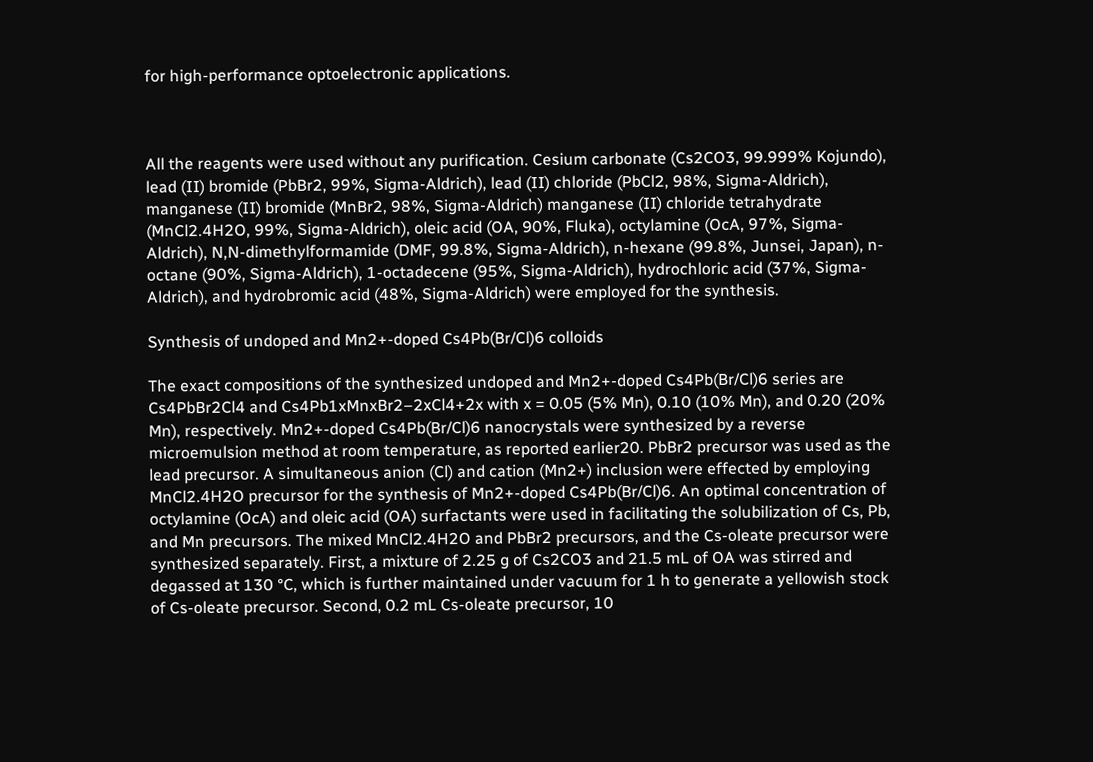for high-performance optoelectronic applications.



All the reagents were used without any purification. Cesium carbonate (Cs2CO3, 99.999% Kojundo), lead (II) bromide (PbBr2, 99%, Sigma-Aldrich), lead (II) chloride (PbCl2, 98%, Sigma-Aldrich), manganese (II) bromide (MnBr2, 98%, Sigma-Aldrich) manganese (II) chloride tetrahydrate (MnCl2.4H2O, 99%, Sigma-Aldrich), oleic acid (OA, 90%, Fluka), octylamine (OcA, 97%, Sigma-Aldrich), N,N-dimethylformamide (DMF, 99.8%, Sigma-Aldrich), n-hexane (99.8%, Junsei, Japan), n-octane (90%, Sigma-Aldrich), 1-octadecene (95%, Sigma-Aldrich), hydrochloric acid (37%, Sigma-Aldrich), and hydrobromic acid (48%, Sigma-Aldrich) were employed for the synthesis.

Synthesis of undoped and Mn2+-doped Cs4Pb(Br/Cl)6 colloids

The exact compositions of the synthesized undoped and Mn2+-doped Cs4Pb(Br/Cl)6 series are Cs4PbBr2Cl4 and Cs4Pb1xMnxBr2–2xCl4+2x with x = 0.05 (5% Mn), 0.10 (10% Mn), and 0.20 (20% Mn), respectively. Mn2+-doped Cs4Pb(Br/Cl)6 nanocrystals were synthesized by a reverse microemulsion method at room temperature, as reported earlier20. PbBr2 precursor was used as the lead precursor. A simultaneous anion (Cl) and cation (Mn2+) inclusion were effected by employing MnCl2.4H2O precursor for the synthesis of Mn2+-doped Cs4Pb(Br/Cl)6. An optimal concentration of octylamine (OcA) and oleic acid (OA) surfactants were used in facilitating the solubilization of Cs, Pb, and Mn precursors. The mixed MnCl2.4H2O and PbBr2 precursors, and the Cs-oleate precursor were synthesized separately. First, a mixture of 2.25 g of Cs2CO3 and 21.5 mL of OA was stirred and degassed at 130 °C, which is further maintained under vacuum for 1 h to generate a yellowish stock of Cs-oleate precursor. Second, 0.2 mL Cs-oleate precursor, 10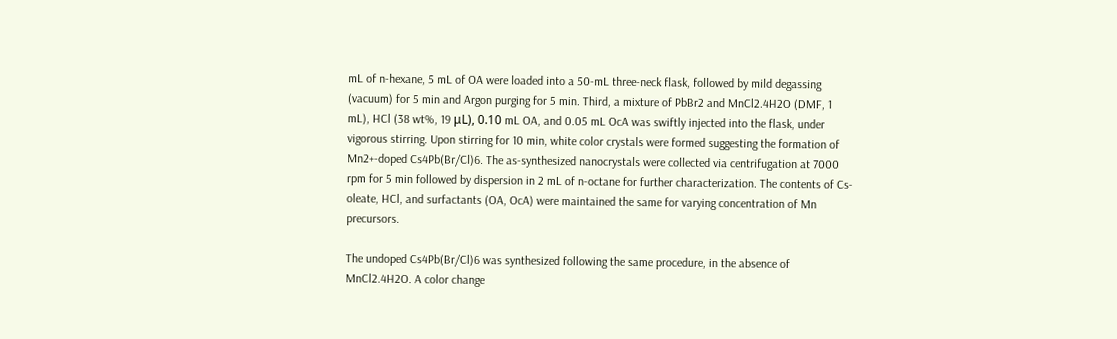mL of n-hexane, 5 mL of OA were loaded into a 50-mL three-neck flask, followed by mild degassing (vacuum) for 5 min and Argon purging for 5 min. Third, a mixture of PbBr2 and MnCl2.4H2O (DMF, 1 mL), HCl (38 wt%, 19 μL), 0.10 mL OA, and 0.05 mL OcA was swiftly injected into the flask, under vigorous stirring. Upon stirring for 10 min, white color crystals were formed suggesting the formation of Mn2+-doped Cs4Pb(Br/Cl)6. The as-synthesized nanocrystals were collected via centrifugation at 7000 rpm for 5 min followed by dispersion in 2 mL of n-octane for further characterization. The contents of Cs-oleate, HCl, and surfactants (OA, OcA) were maintained the same for varying concentration of Mn precursors.

The undoped Cs4Pb(Br/Cl)6 was synthesized following the same procedure, in the absence of MnCl2.4H2O. A color change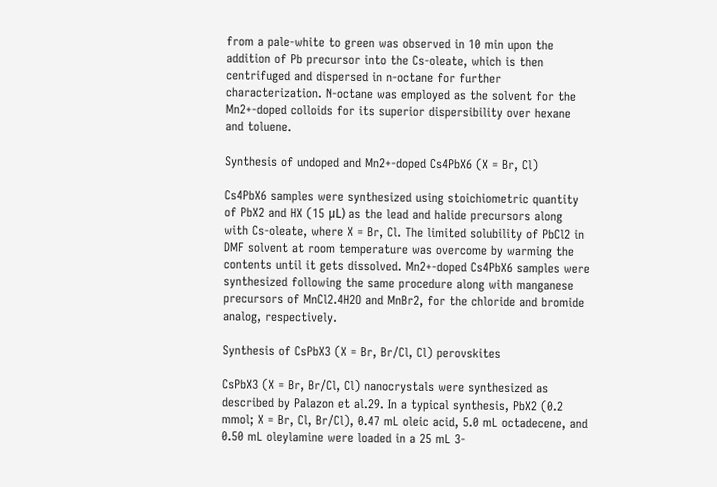from a pale-white to green was observed in 10 min upon the addition of Pb precursor into the Cs-oleate, which is then centrifuged and dispersed in n-octane for further characterization. N-octane was employed as the solvent for the Mn2+-doped colloids for its superior dispersibility over hexane and toluene.

Synthesis of undoped and Mn2+-doped Cs4PbX6 (X = Br, Cl)

Cs4PbX6 samples were synthesized using stoichiometric quantity of PbX2 and HX (15 μL) as the lead and halide precursors along with Cs-oleate, where X = Br, Cl. The limited solubility of PbCl2 in DMF solvent at room temperature was overcome by warming the contents until it gets dissolved. Mn2+-doped Cs4PbX6 samples were synthesized following the same procedure along with manganese precursors of MnCl2.4H2O and MnBr2, for the chloride and bromide analog, respectively.

Synthesis of CsPbX3 (X = Br, Br/Cl, Cl) perovskites

CsPbX3 (X = Br, Br/Cl, Cl) nanocrystals were synthesized as described by Palazon et al.29. In a typical synthesis, PbX2 (0.2 mmol; X = Br, Cl, Br/Cl), 0.47 mL oleic acid, 5.0 mL octadecene, and 0.50 mL oleylamine were loaded in a 25 mL 3-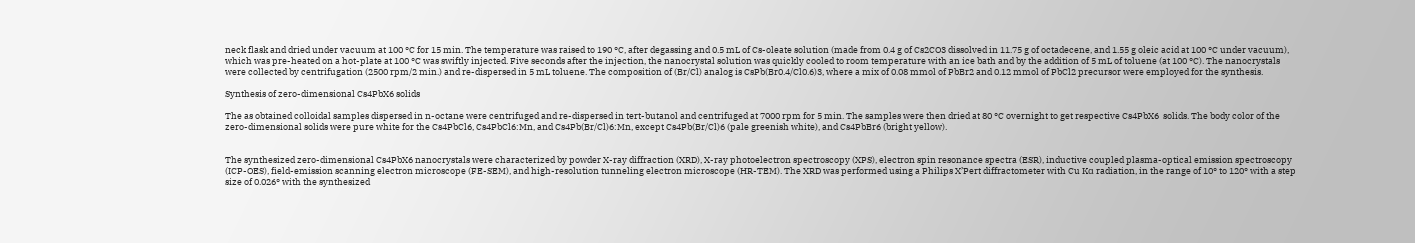neck flask and dried under vacuum at 100 °C for 15 min. The temperature was raised to 190 °C, after degassing and 0.5 mL of Cs-oleate solution (made from 0.4 g of Cs2CO3 dissolved in 11.75 g of octadecene, and 1.55 g oleic acid at 100 °C under vacuum), which was pre-heated on a hot-plate at 100 °C was swiftly injected. Five seconds after the injection, the nanocrystal solution was quickly cooled to room temperature with an ice bath and by the addition of 5 mL of toluene (at 100 °C). The nanocrystals were collected by centrifugation (2500 rpm/2 min.) and re-dispersed in 5 mL toluene. The composition of (Br/Cl) analog is CsPb(Br0.4/Cl0.6)3, where a mix of 0.08 mmol of PbBr2 and 0.12 mmol of PbCl2 precursor were employed for the synthesis.

Synthesis of zero-dimensional Cs4PbX6 solids

The as obtained colloidal samples dispersed in n-octane were centrifuged and re-dispersed in tert-butanol and centrifuged at 7000 rpm for 5 min. The samples were then dried at 80 °C overnight to get respective Cs4PbX6  solids. The body color of the zero-dimensional solids were pure white for the Cs4PbCl6, Cs4PbCl6:Mn, and Cs4Pb(Br/Cl)6:Mn, except Cs4Pb(Br/Cl)6 (pale greenish white), and Cs4PbBr6 (bright yellow).


The synthesized zero-dimensional Cs4PbX6 nanocrystals were characterized by powder X-ray diffraction (XRD), X-ray photoelectron spectroscopy (XPS), electron spin resonance spectra (ESR), inductive coupled plasma-optical emission spectroscopy (ICP-OES), field-emission scanning electron microscope (FE-SEM), and high-resolution tunneling electron microscope (HR-TEM). The XRD was performed using a Philips X’Pert diffractometer with Cu Kα radiation, in the range of 10° to 120° with a step size of 0.026° with the synthesized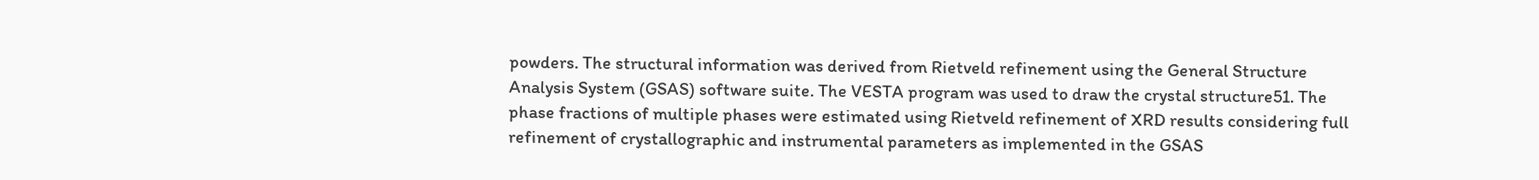powders. The structural information was derived from Rietveld refinement using the General Structure Analysis System (GSAS) software suite. The VESTA program was used to draw the crystal structure51. The phase fractions of multiple phases were estimated using Rietveld refinement of XRD results considering full refinement of crystallographic and instrumental parameters as implemented in the GSAS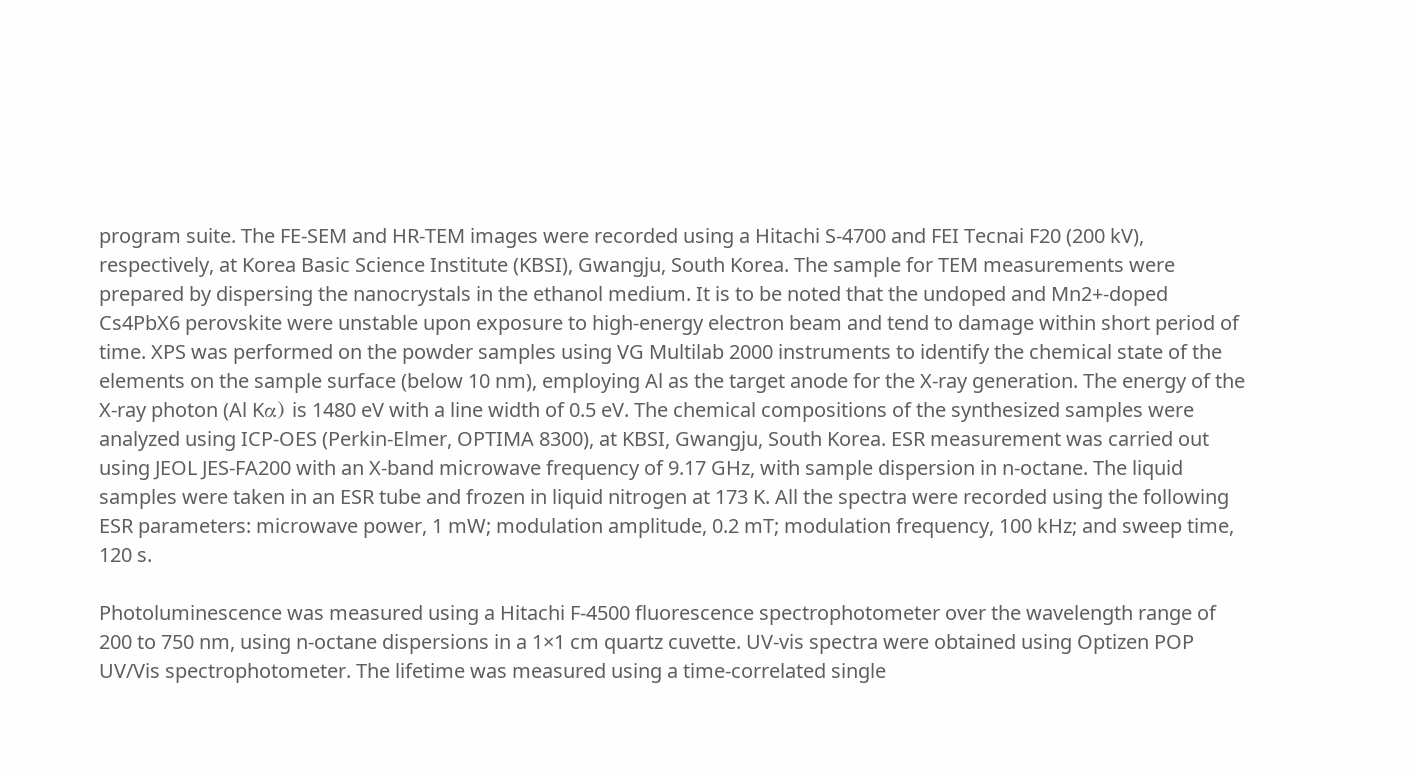program suite. The FE-SEM and HR-TEM images were recorded using a Hitachi S-4700 and FEI Tecnai F20 (200 kV), respectively, at Korea Basic Science Institute (KBSI), Gwangju, South Korea. The sample for TEM measurements were prepared by dispersing the nanocrystals in the ethanol medium. It is to be noted that the undoped and Mn2+-doped Cs4PbX6 perovskite were unstable upon exposure to high-energy electron beam and tend to damage within short period of time. XPS was performed on the powder samples using VG Multilab 2000 instruments to identify the chemical state of the elements on the sample surface (below 10 nm), employing Al as the target anode for the X-ray generation. The energy of the X-ray photon (Al Kα) is 1480 eV with a line width of 0.5 eV. The chemical compositions of the synthesized samples were analyzed using ICP-OES (Perkin-Elmer, OPTIMA 8300), at KBSI, Gwangju, South Korea. ESR measurement was carried out using JEOL JES-FA200 with an X-band microwave frequency of 9.17 GHz, with sample dispersion in n-octane. The liquid samples were taken in an ESR tube and frozen in liquid nitrogen at 173 K. All the spectra were recorded using the following ESR parameters: microwave power, 1 mW; modulation amplitude, 0.2 mT; modulation frequency, 100 kHz; and sweep time, 120 s.

Photoluminescence was measured using a Hitachi F-4500 fluorescence spectrophotometer over the wavelength range of 200 to 750 nm, using n-octane dispersions in a 1×1 cm quartz cuvette. UV-vis spectra were obtained using Optizen POP UV/Vis spectrophotometer. The lifetime was measured using a time-correlated single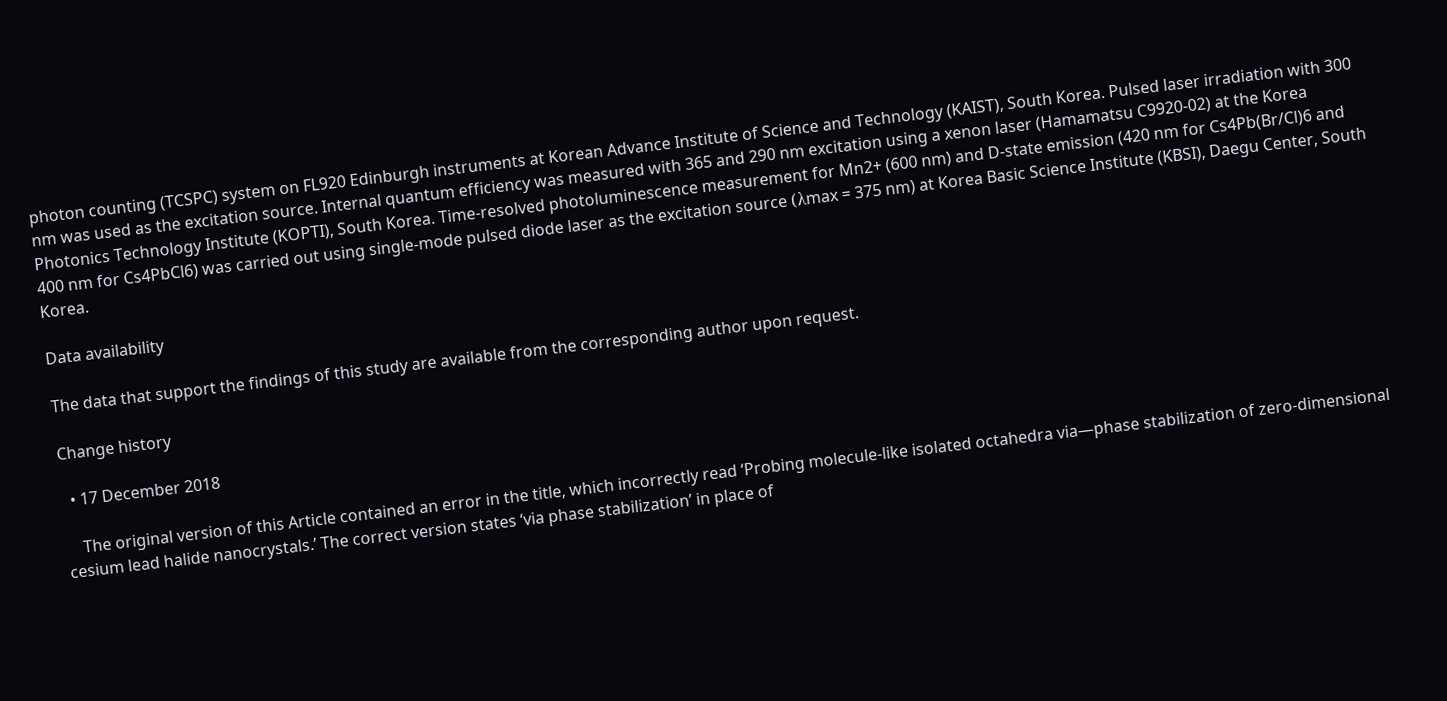photon counting (TCSPC) system on FL920 Edinburgh instruments at Korean Advance Institute of Science and Technology (KAIST), South Korea. Pulsed laser irradiation with 300 nm was used as the excitation source. Internal quantum efficiency was measured with 365 and 290 nm excitation using a xenon laser (Hamamatsu C9920-02) at the Korea Photonics Technology Institute (KOPTI), South Korea. Time-resolved photoluminescence measurement for Mn2+ (600 nm) and D-state emission (420 nm for Cs4Pb(Br/Cl)6 and 400 nm for Cs4PbCl6) was carried out using single-mode pulsed diode laser as the excitation source (λmax = 375 nm) at Korea Basic Science Institute (KBSI), Daegu Center, South Korea.

Data availability

The data that support the findings of this study are available from the corresponding author upon request.

Change history

  • 17 December 2018

    The original version of this Article contained an error in the title, which incorrectly read ‘Probing molecule-like isolated octahedra via—phase stabilization of zero-dimensional cesium lead halide nanocrystals.’ The correct version states ‘via phase stabilization’ in place of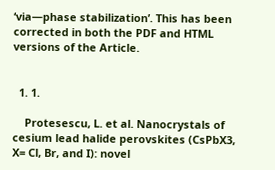‘via—phase stabilization’. This has been corrected in both the PDF and HTML versions of the Article.


  1. 1.

    Protesescu, L. et al. Nanocrystals of cesium lead halide perovskites (CsPbX3, X= Cl, Br, and I): novel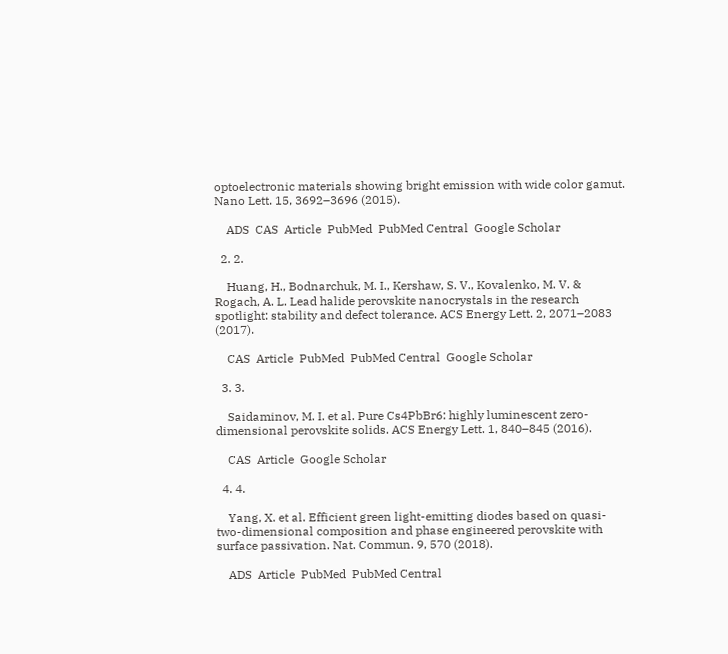optoelectronic materials showing bright emission with wide color gamut. Nano Lett. 15, 3692–3696 (2015).

    ADS  CAS  Article  PubMed  PubMed Central  Google Scholar

  2. 2.

    Huang, H., Bodnarchuk, M. I., Kershaw, S. V., Kovalenko, M. V. & Rogach, A. L. Lead halide perovskite nanocrystals in the research spotlight: stability and defect tolerance. ACS Energy Lett. 2, 2071–2083 (2017).

    CAS  Article  PubMed  PubMed Central  Google Scholar

  3. 3.

    Saidaminov, M. I. et al. Pure Cs4PbBr6: highly luminescent zero-dimensional perovskite solids. ACS Energy Lett. 1, 840–845 (2016).

    CAS  Article  Google Scholar

  4. 4.

    Yang, X. et al. Efficient green light-emitting diodes based on quasi-two-dimensional composition and phase engineered perovskite with surface passivation. Nat. Commun. 9, 570 (2018).

    ADS  Article  PubMed  PubMed Central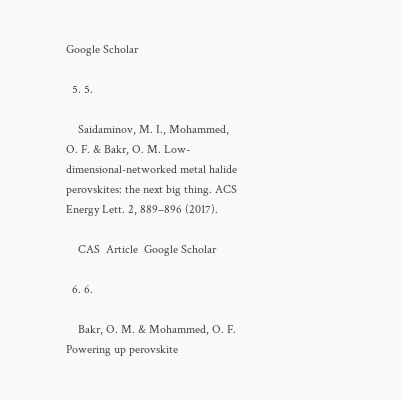Google Scholar

  5. 5.

    Saidaminov, M. I., Mohammed, O. F. & Bakr, O. M. Low-dimensional-networked metal halide perovskites: the next big thing. ACS Energy Lett. 2, 889–896 (2017).

    CAS  Article  Google Scholar

  6. 6.

    Bakr, O. M. & Mohammed, O. F. Powering up perovskite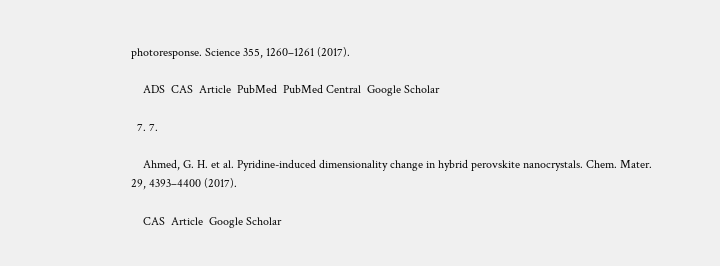photoresponse. Science 355, 1260–1261 (2017).

    ADS  CAS  Article  PubMed  PubMed Central  Google Scholar

  7. 7.

    Ahmed, G. H. et al. Pyridine-induced dimensionality change in hybrid perovskite nanocrystals. Chem. Mater. 29, 4393–4400 (2017).

    CAS  Article  Google Scholar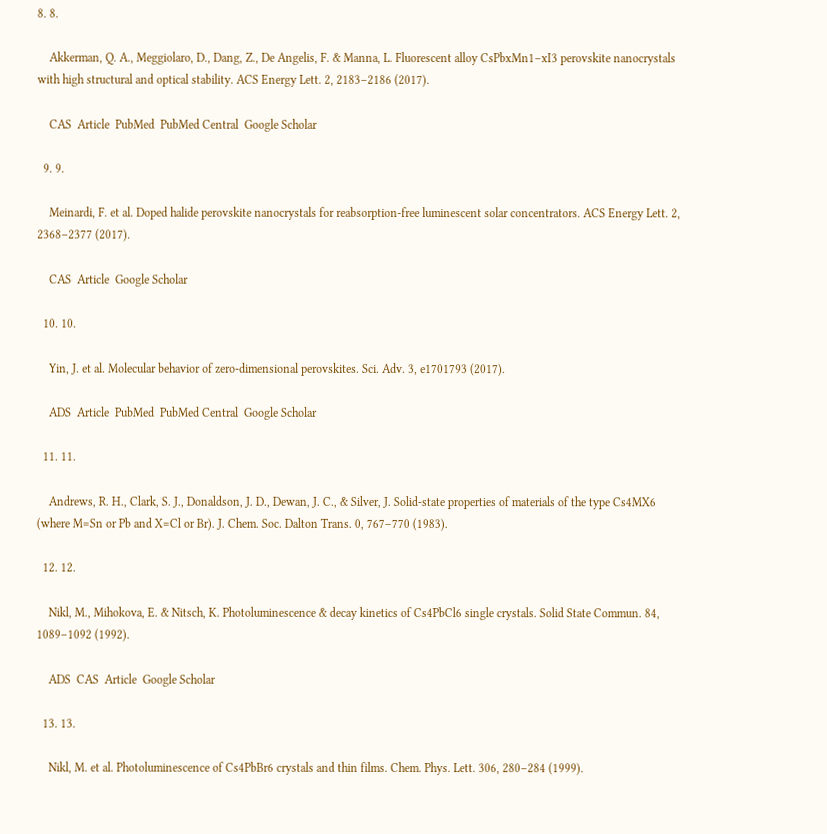8. 8.

    Akkerman, Q. A., Meggiolaro, D., Dang, Z., De Angelis, F. & Manna, L. Fluorescent alloy CsPbxMn1–xI3 perovskite nanocrystals with high structural and optical stability. ACS Energy Lett. 2, 2183–2186 (2017).

    CAS  Article  PubMed  PubMed Central  Google Scholar

  9. 9.

    Meinardi, F. et al. Doped halide perovskite nanocrystals for reabsorption-free luminescent solar concentrators. ACS Energy Lett. 2, 2368–2377 (2017).

    CAS  Article  Google Scholar

  10. 10.

    Yin, J. et al. Molecular behavior of zero-dimensional perovskites. Sci. Adv. 3, e1701793 (2017).

    ADS  Article  PubMed  PubMed Central  Google Scholar

  11. 11.

    Andrews, R. H., Clark, S. J., Donaldson, J. D., Dewan, J. C., & Silver, J. Solid-state properties of materials of the type Cs4MX6 (where M=Sn or Pb and X=Cl or Br). J. Chem. Soc. Dalton Trans. 0, 767–770 (1983).

  12. 12.

    Nikl, M., Mihokova, E. & Nitsch, K. Photoluminescence & decay kinetics of Cs4PbCl6 single crystals. Solid State Commun. 84, 1089–1092 (1992).

    ADS  CAS  Article  Google Scholar

  13. 13.

    Nikl, M. et al. Photoluminescence of Cs4PbBr6 crystals and thin films. Chem. Phys. Lett. 306, 280–284 (1999).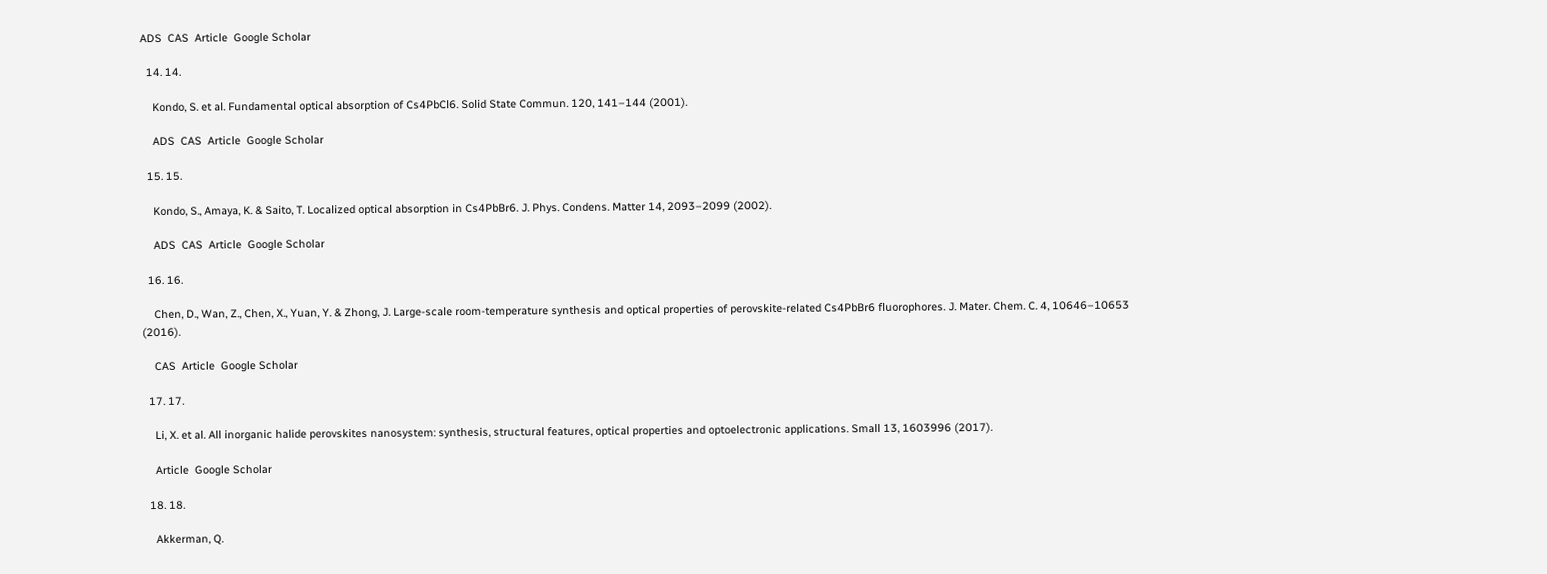ADS  CAS  Article  Google Scholar

  14. 14.

    Kondo, S. et al. Fundamental optical absorption of Cs4PbCl6. Solid State Commun. 120, 141–144 (2001).

    ADS  CAS  Article  Google Scholar

  15. 15.

    Kondo, S., Amaya, K. & Saito, T. Localized optical absorption in Cs4PbBr6. J. Phys. Condens. Matter 14, 2093–2099 (2002).

    ADS  CAS  Article  Google Scholar

  16. 16.

    Chen, D., Wan, Z., Chen, X., Yuan, Y. & Zhong, J. Large-scale room-temperature synthesis and optical properties of perovskite-related Cs4PbBr6 fluorophores. J. Mater. Chem. C. 4, 10646–10653 (2016).

    CAS  Article  Google Scholar

  17. 17.

    Li, X. et al. All inorganic halide perovskites nanosystem: synthesis, structural features, optical properties and optoelectronic applications. Small 13, 1603996 (2017).

    Article  Google Scholar

  18. 18.

    Akkerman, Q.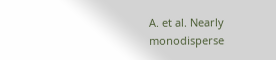A. et al. Nearly monodisperse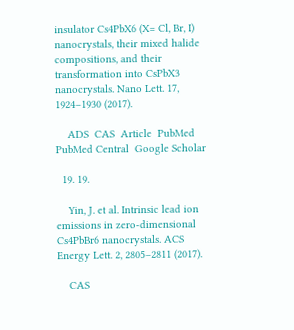insulator Cs4PbX6 (X= Cl, Br, I) nanocrystals, their mixed halide compositions, and their transformation into CsPbX3 nanocrystals. Nano Lett. 17, 1924–1930 (2017).

    ADS  CAS  Article  PubMed  PubMed Central  Google Scholar

  19. 19.

    Yin, J. et al. Intrinsic lead ion emissions in zero-dimensional Cs4PbBr6 nanocrystals. ACS Energy Lett. 2, 2805–2811 (2017).

    CAS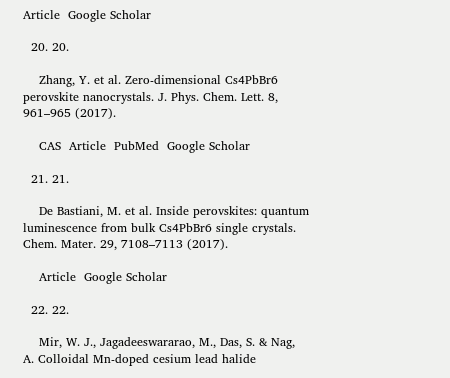Article  Google Scholar

  20. 20.

    Zhang, Y. et al. Zero-dimensional Cs4PbBr6 perovskite nanocrystals. J. Phys. Chem. Lett. 8, 961–965 (2017).

    CAS  Article  PubMed  Google Scholar

  21. 21.

    De Bastiani, M. et al. Inside perovskites: quantum luminescence from bulk Cs4PbBr6 single crystals. Chem. Mater. 29, 7108–7113 (2017).

    Article  Google Scholar

  22. 22.

    Mir, W. J., Jagadeeswararao, M., Das, S. & Nag, A. Colloidal Mn-doped cesium lead halide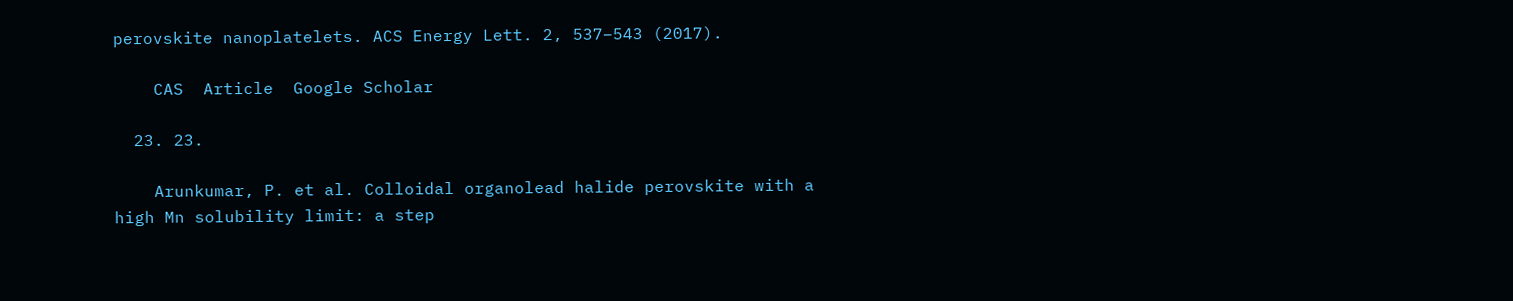perovskite nanoplatelets. ACS Energy Lett. 2, 537–543 (2017).

    CAS  Article  Google Scholar

  23. 23.

    Arunkumar, P. et al. Colloidal organolead halide perovskite with a high Mn solubility limit: a step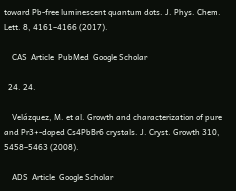toward Pb-free luminescent quantum dots. J. Phys. Chem. Lett. 8, 4161–4166 (2017).

    CAS  Article  PubMed  Google Scholar

  24. 24.

    Velázquez, M. et al. Growth and characterization of pure and Pr3+-doped Cs4PbBr6 crystals. J. Cryst. Growth 310, 5458–5463 (2008).

    ADS  Article  Google Scholar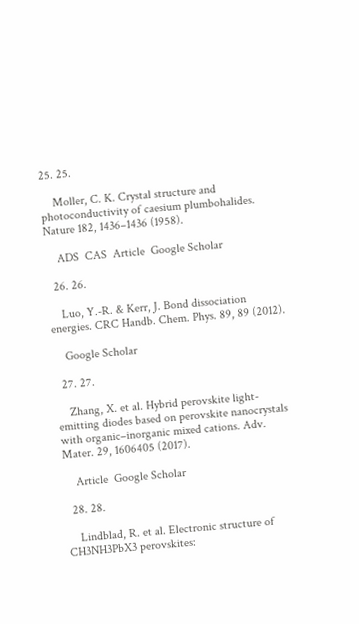25. 25.

    Moller, C. K. Crystal structure and photoconductivity of caesium plumbohalides. Nature 182, 1436–1436 (1958).

    ADS  CAS  Article  Google Scholar

  26. 26.

    Luo, Y.-R. & Kerr, J. Bond dissociation energies. CRC Handb. Chem. Phys. 89, 89 (2012).

    Google Scholar

  27. 27.

    Zhang, X. et al. Hybrid perovskite light-emitting diodes based on perovskite nanocrystals with organic–inorganic mixed cations. Adv. Mater. 29, 1606405 (2017).

    Article  Google Scholar

  28. 28.

    Lindblad, R. et al. Electronic structure of CH3NH3PbX3 perovskites: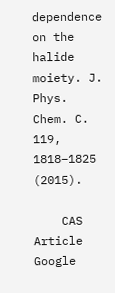dependence on the halide moiety. J. Phys. Chem. C. 119, 1818–1825 (2015).

    CAS  Article  Google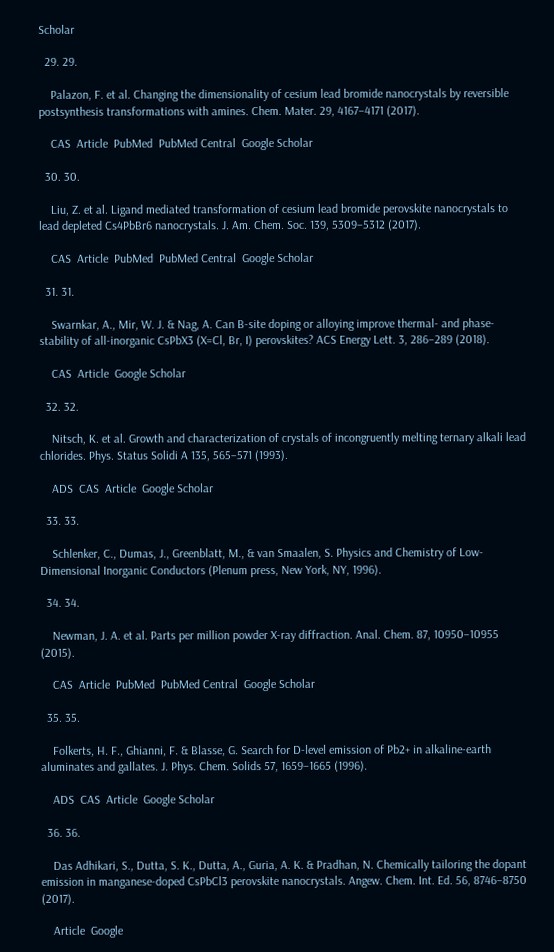Scholar

  29. 29.

    Palazon, F. et al. Changing the dimensionality of cesium lead bromide nanocrystals by reversible postsynthesis transformations with amines. Chem. Mater. 29, 4167–4171 (2017).

    CAS  Article  PubMed  PubMed Central  Google Scholar

  30. 30.

    Liu, Z. et al. Ligand mediated transformation of cesium lead bromide perovskite nanocrystals to lead depleted Cs4PbBr6 nanocrystals. J. Am. Chem. Soc. 139, 5309–5312 (2017).

    CAS  Article  PubMed  PubMed Central  Google Scholar

  31. 31.

    Swarnkar, A., Mir, W. J. & Nag, A. Can B-site doping or alloying improve thermal- and phase-stability of all-inorganic CsPbX3 (X=Cl, Br, I) perovskites? ACS Energy Lett. 3, 286–289 (2018).

    CAS  Article  Google Scholar

  32. 32.

    Nitsch, K. et al. Growth and characterization of crystals of incongruently melting ternary alkali lead chlorides. Phys. Status Solidi A 135, 565–571 (1993).

    ADS  CAS  Article  Google Scholar

  33. 33.

    Schlenker, C., Dumas, J., Greenblatt, M., & van Smaalen, S. Physics and Chemistry of Low-Dimensional Inorganic Conductors (Plenum press, New York, NY, 1996).

  34. 34.

    Newman, J. A. et al. Parts per million powder X-ray diffraction. Anal. Chem. 87, 10950–10955 (2015).

    CAS  Article  PubMed  PubMed Central  Google Scholar

  35. 35.

    Folkerts, H. F., Ghianni, F. & Blasse, G. Search for D-level emission of Pb2+ in alkaline-earth aluminates and gallates. J. Phys. Chem. Solids 57, 1659–1665 (1996).

    ADS  CAS  Article  Google Scholar

  36. 36.

    Das Adhikari, S., Dutta, S. K., Dutta, A., Guria, A. K. & Pradhan, N. Chemically tailoring the dopant emission in manganese-doped CsPbCl3 perovskite nanocrystals. Angew. Chem. Int. Ed. 56, 8746–8750 (2017).

    Article  Google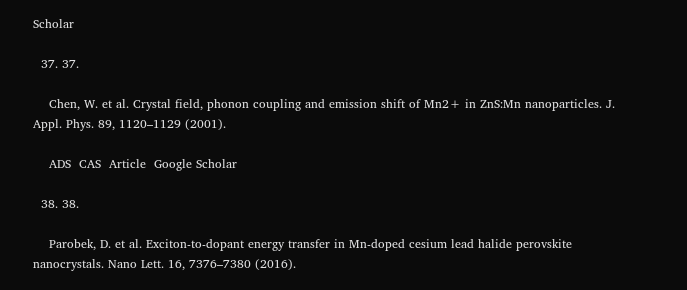Scholar

  37. 37.

    Chen, W. et al. Crystal field, phonon coupling and emission shift of Mn2+ in ZnS:Mn nanoparticles. J. Appl. Phys. 89, 1120–1129 (2001).

    ADS  CAS  Article  Google Scholar

  38. 38.

    Parobek, D. et al. Exciton-to-dopant energy transfer in Mn-doped cesium lead halide perovskite nanocrystals. Nano Lett. 16, 7376–7380 (2016).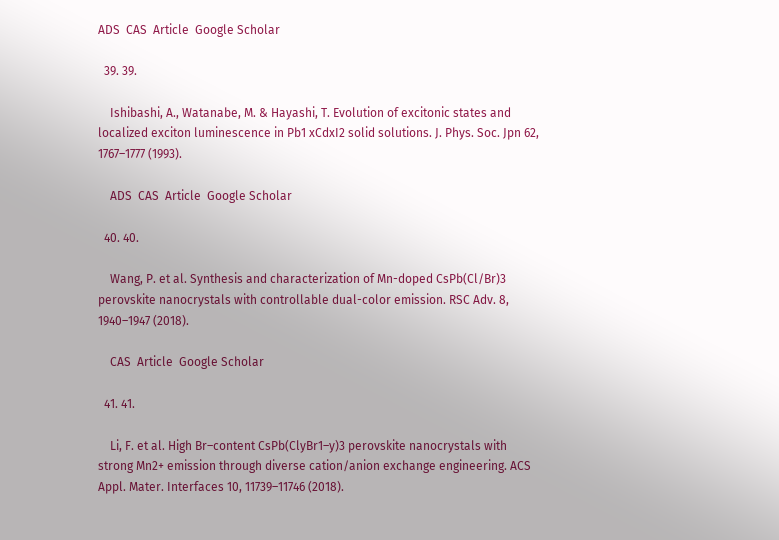ADS  CAS  Article  Google Scholar

  39. 39.

    Ishibashi, A., Watanabe, M. & Hayashi, T. Evolution of excitonic states and localized exciton luminescence in Pb1 xCdxI2 solid solutions. J. Phys. Soc. Jpn 62, 1767–1777 (1993).

    ADS  CAS  Article  Google Scholar

  40. 40.

    Wang, P. et al. Synthesis and characterization of Mn-doped CsPb(Cl/Br)3 perovskite nanocrystals with controllable dual-color emission. RSC Adv. 8, 1940–1947 (2018).

    CAS  Article  Google Scholar

  41. 41.

    Li, F. et al. High Br–content CsPb(ClyBr1–y)3 perovskite nanocrystals with strong Mn2+ emission through diverse cation/anion exchange engineering. ACS Appl. Mater. Interfaces 10, 11739–11746 (2018).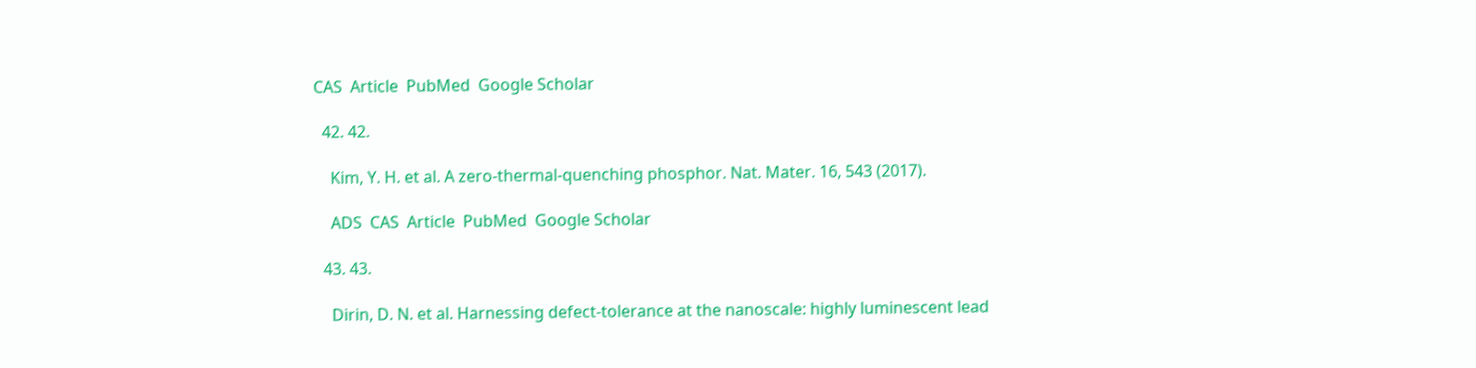CAS  Article  PubMed  Google Scholar

  42. 42.

    Kim, Y. H. et al. A zero-thermal-quenching phosphor. Nat. Mater. 16, 543 (2017).

    ADS  CAS  Article  PubMed  Google Scholar

  43. 43.

    Dirin, D. N. et al. Harnessing defect-tolerance at the nanoscale: highly luminescent lead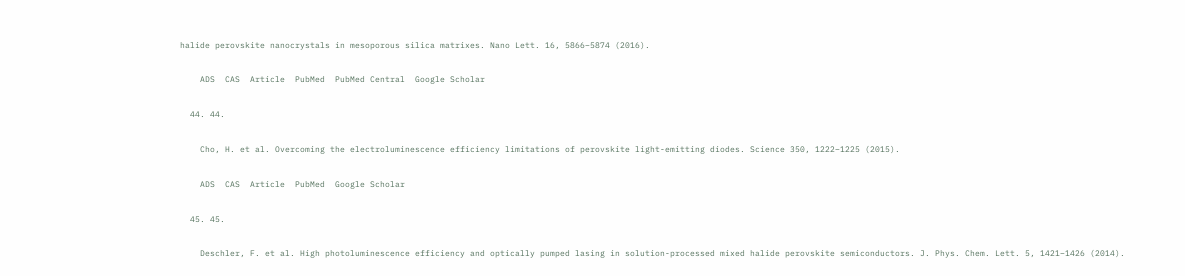halide perovskite nanocrystals in mesoporous silica matrixes. Nano Lett. 16, 5866–5874 (2016).

    ADS  CAS  Article  PubMed  PubMed Central  Google Scholar

  44. 44.

    Cho, H. et al. Overcoming the electroluminescence efficiency limitations of perovskite light-emitting diodes. Science 350, 1222–1225 (2015).

    ADS  CAS  Article  PubMed  Google Scholar

  45. 45.

    Deschler, F. et al. High photoluminescence efficiency and optically pumped lasing in solution-processed mixed halide perovskite semiconductors. J. Phys. Chem. Lett. 5, 1421–1426 (2014).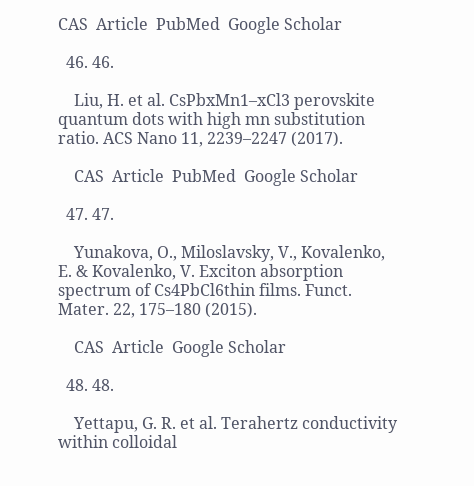CAS  Article  PubMed  Google Scholar

  46. 46.

    Liu, H. et al. CsPbxMn1–xCl3 perovskite quantum dots with high mn substitution ratio. ACS Nano 11, 2239–2247 (2017).

    CAS  Article  PubMed  Google Scholar

  47. 47.

    Yunakova, O., Miloslavsky, V., Kovalenko, E. & Kovalenko, V. Exciton absorption spectrum of Cs4PbCl6thin films. Funct. Mater. 22, 175–180 (2015).

    CAS  Article  Google Scholar

  48. 48.

    Yettapu, G. R. et al. Terahertz conductivity within colloidal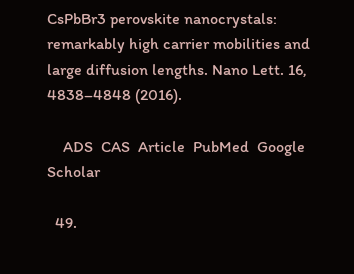CsPbBr3 perovskite nanocrystals: remarkably high carrier mobilities and large diffusion lengths. Nano Lett. 16, 4838–4848 (2016).

    ADS  CAS  Article  PubMed  Google Scholar

  49.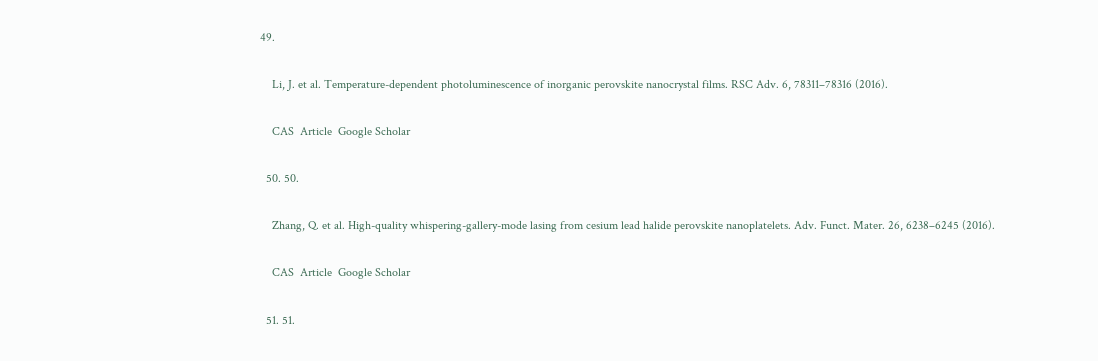49.

    Li, J. et al. Temperature-dependent photoluminescence of inorganic perovskite nanocrystal films. RSC Adv. 6, 78311–78316 (2016).

    CAS  Article  Google Scholar

  50. 50.

    Zhang, Q. et al. High-quality whispering-gallery-mode lasing from cesium lead halide perovskite nanoplatelets. Adv. Funct. Mater. 26, 6238–6245 (2016).

    CAS  Article  Google Scholar

  51. 51.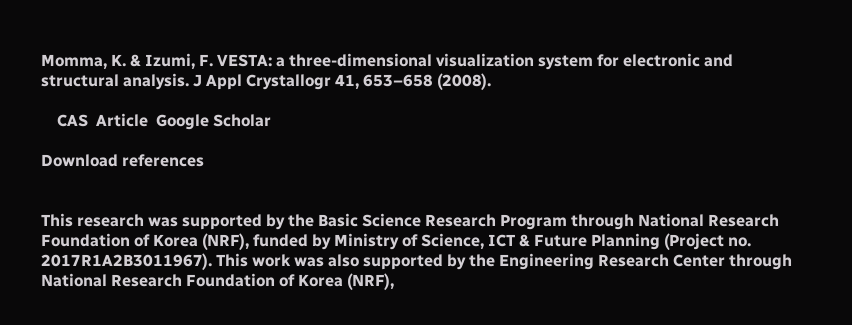Momma, K. & Izumi, F. VESTA: a three-dimensional visualization system for electronic and structural analysis. J Appl Crystallogr 41, 653–658 (2008).

    CAS  Article  Google Scholar

Download references


This research was supported by the Basic Science Research Program through National Research Foundation of Korea (NRF), funded by Ministry of Science, ICT & Future Planning (Project no. 2017R1A2B3011967). This work was also supported by the Engineering Research Center through National Research Foundation of Korea (NRF),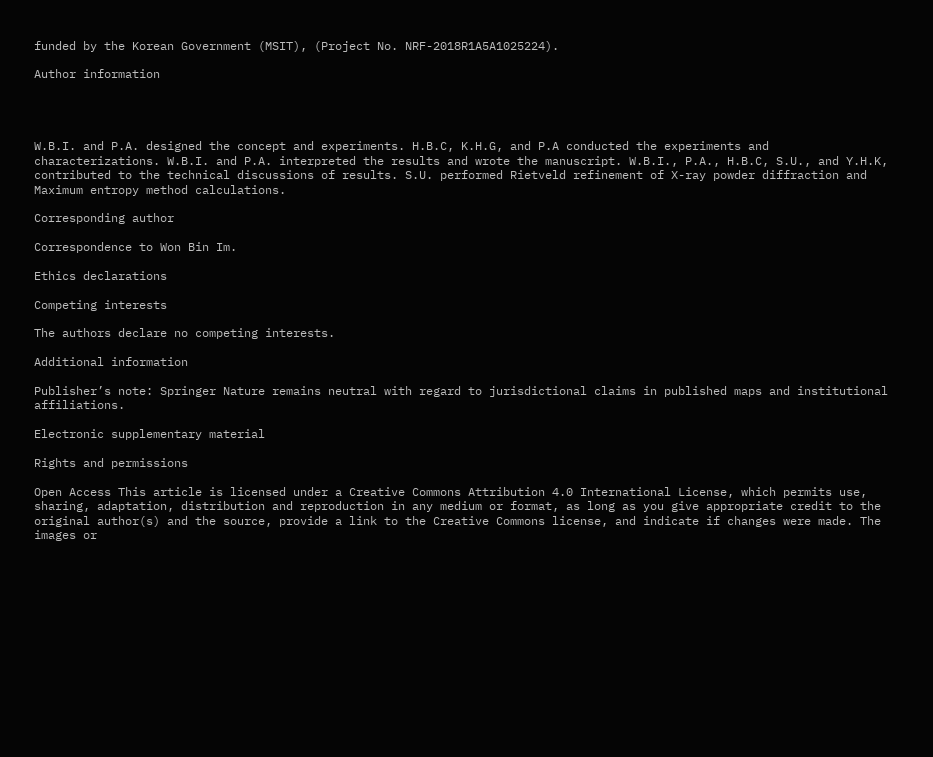funded by the Korean Government (MSIT), (Project No. NRF-2018R1A5A1025224).

Author information




W.B.I. and P.A. designed the concept and experiments. H.B.C, K.H.G, and P.A conducted the experiments and characterizations. W.B.I. and P.A. interpreted the results and wrote the manuscript. W.B.I., P.A., H.B.C, S.U., and Y.H.K, contributed to the technical discussions of results. S.U. performed Rietveld refinement of X-ray powder diffraction and Maximum entropy method calculations.

Corresponding author

Correspondence to Won Bin Im.

Ethics declarations

Competing interests

The authors declare no competing interests.

Additional information

Publisher’s note: Springer Nature remains neutral with regard to jurisdictional claims in published maps and institutional affiliations.

Electronic supplementary material

Rights and permissions

Open Access This article is licensed under a Creative Commons Attribution 4.0 International License, which permits use, sharing, adaptation, distribution and reproduction in any medium or format, as long as you give appropriate credit to the original author(s) and the source, provide a link to the Creative Commons license, and indicate if changes were made. The images or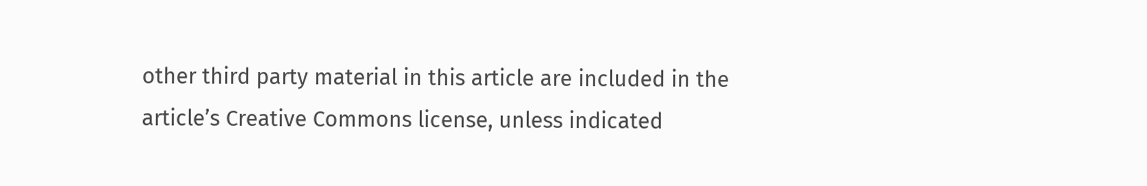other third party material in this article are included in the article’s Creative Commons license, unless indicated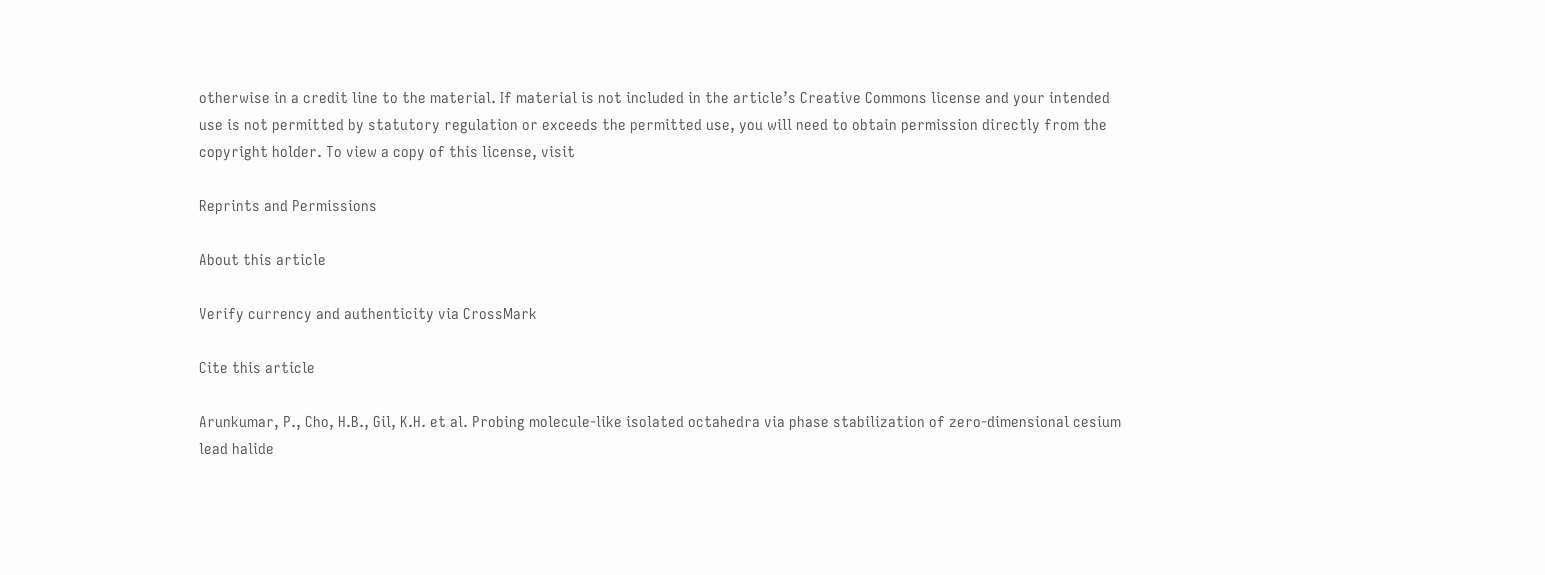otherwise in a credit line to the material. If material is not included in the article’s Creative Commons license and your intended use is not permitted by statutory regulation or exceeds the permitted use, you will need to obtain permission directly from the copyright holder. To view a copy of this license, visit

Reprints and Permissions

About this article

Verify currency and authenticity via CrossMark

Cite this article

Arunkumar, P., Cho, H.B., Gil, K.H. et al. Probing molecule-like isolated octahedra via phase stabilization of zero-dimensional cesium lead halide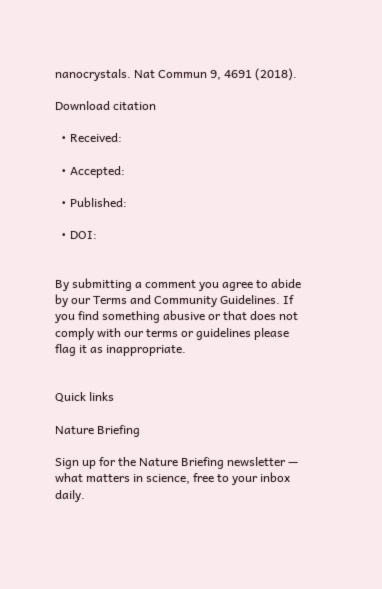nanocrystals. Nat Commun 9, 4691 (2018).

Download citation

  • Received:

  • Accepted:

  • Published:

  • DOI:


By submitting a comment you agree to abide by our Terms and Community Guidelines. If you find something abusive or that does not comply with our terms or guidelines please flag it as inappropriate.


Quick links

Nature Briefing

Sign up for the Nature Briefing newsletter — what matters in science, free to your inbox daily.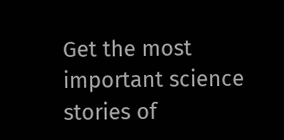Get the most important science stories of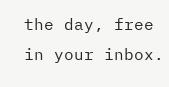the day, free in your inbox.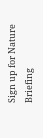Sign up for Nature Briefing